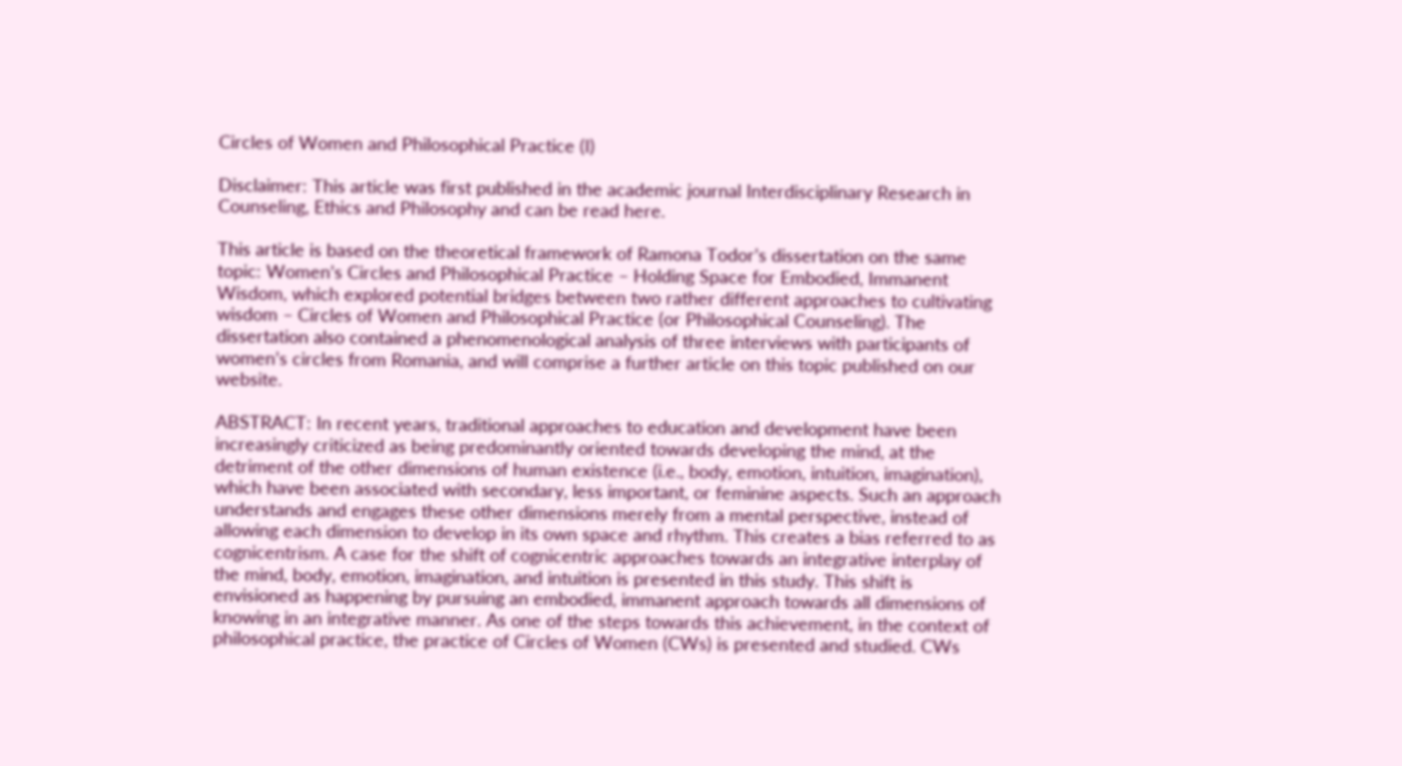Circles of Women and Philosophical Practice (I)

Disclaimer: This article was first published in the academic journal Interdisciplinary Research in Counseling, Ethics and Philosophy and can be read here.

This article is based on the theoretical framework of Ramona Todor’s dissertation on the same topic: Women’s Circles and Philosophical Practice – Holding Space for Embodied, Immanent Wisdom, which explored potential bridges between two rather different approaches to cultivating wisdom – Circles of Women and Philosophical Practice (or Philosophical Counseling). The dissertation also contained a phenomenological analysis of three interviews with participants of women’s circles from Romania, and will comprise a further article on this topic published on our website.

ABSTRACT: In recent years, traditional approaches to education and development have been increasingly criticized as being predominantly oriented towards developing the mind, at the detriment of the other dimensions of human existence (i.e., body, emotion, intuition, imagination), which have been associated with secondary, less important, or feminine aspects. Such an approach understands and engages these other dimensions merely from a mental perspective, instead of allowing each dimension to develop in its own space and rhythm. This creates a bias referred to as cognicentrism. A case for the shift of cognicentric approaches towards an integrative interplay of the mind, body, emotion, imagination, and intuition is presented in this study. This shift is envisioned as happening by pursuing an embodied, immanent approach towards all dimensions of knowing in an integrative manner. As one of the steps towards this achievement, in the context of philosophical practice, the practice of Circles of Women (CWs) is presented and studied. CWs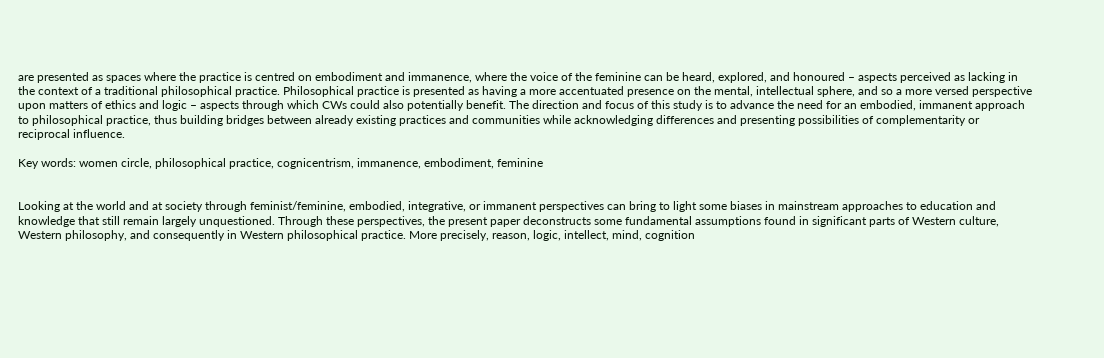are presented as spaces where the practice is centred on embodiment and immanence, where the voice of the feminine can be heard, explored, and honoured – aspects perceived as lacking in the context of a traditional philosophical practice. Philosophical practice is presented as having a more accentuated presence on the mental, intellectual sphere, and so a more versed perspective upon matters of ethics and logic – aspects through which CWs could also potentially benefit. The direction and focus of this study is to advance the need for an embodied, immanent approach to philosophical practice, thus building bridges between already existing practices and communities while acknowledging differences and presenting possibilities of complementarity or reciprocal influence.

Key words: women circle, philosophical practice, cognicentrism, immanence, embodiment, feminine


Looking at the world and at society through feminist/feminine, embodied, integrative, or immanent perspectives can bring to light some biases in mainstream approaches to education and knowledge that still remain largely unquestioned. Through these perspectives, the present paper deconstructs some fundamental assumptions found in significant parts of Western culture, Western philosophy, and consequently in Western philosophical practice. More precisely, reason, logic, intellect, mind, cognition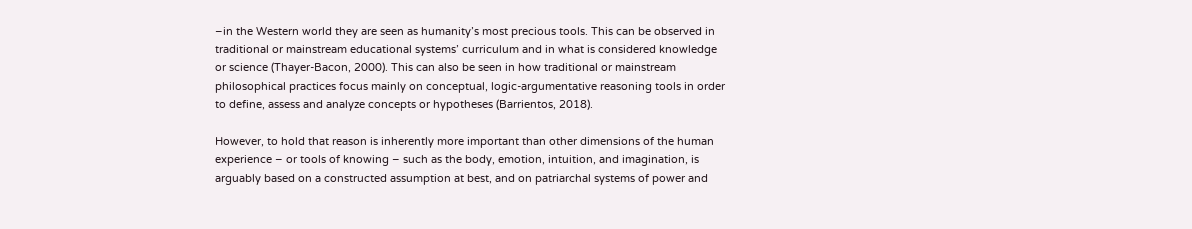–in the Western world they are seen as humanity’s most precious tools. This can be observed in traditional or mainstream educational systems’ curriculum and in what is considered knowledge or science (Thayer-Bacon, 2000). This can also be seen in how traditional or mainstream philosophical practices focus mainly on conceptual, logic-argumentative reasoning tools in order to define, assess and analyze concepts or hypotheses (Barrientos, 2018).

However, to hold that reason is inherently more important than other dimensions of the human experience – or tools of knowing – such as the body, emotion, intuition, and imagination, is arguably based on a constructed assumption at best, and on patriarchal systems of power and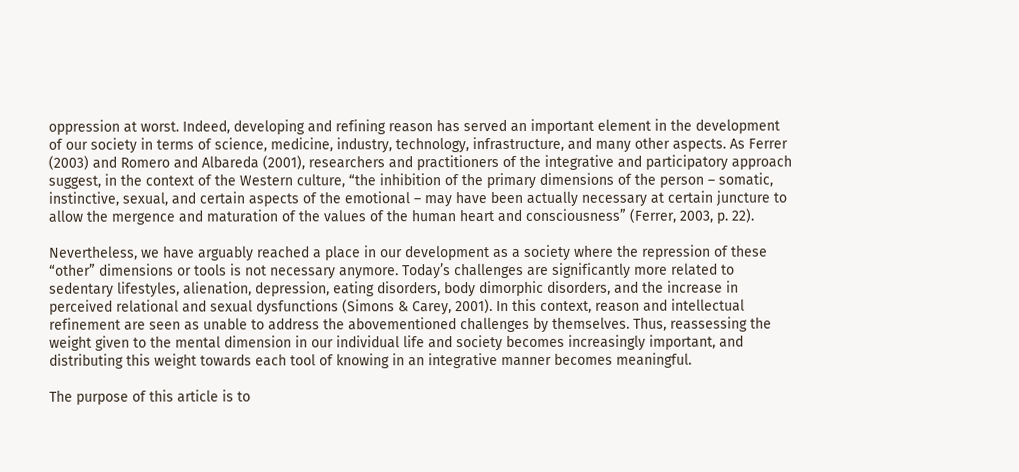oppression at worst. Indeed, developing and refining reason has served an important element in the development of our society in terms of science, medicine, industry, technology, infrastructure, and many other aspects. As Ferrer (2003) and Romero and Albareda (2001), researchers and practitioners of the integrative and participatory approach suggest, in the context of the Western culture, “the inhibition of the primary dimensions of the person – somatic, instinctive, sexual, and certain aspects of the emotional – may have been actually necessary at certain juncture to allow the mergence and maturation of the values of the human heart and consciousness” (Ferrer, 2003, p. 22).

Nevertheless, we have arguably reached a place in our development as a society where the repression of these “other” dimensions or tools is not necessary anymore. Today’s challenges are significantly more related to sedentary lifestyles, alienation, depression, eating disorders, body dimorphic disorders, and the increase in perceived relational and sexual dysfunctions (Simons & Carey, 2001). In this context, reason and intellectual refinement are seen as unable to address the abovementioned challenges by themselves. Thus, reassessing the weight given to the mental dimension in our individual life and society becomes increasingly important, and distributing this weight towards each tool of knowing in an integrative manner becomes meaningful.

The purpose of this article is to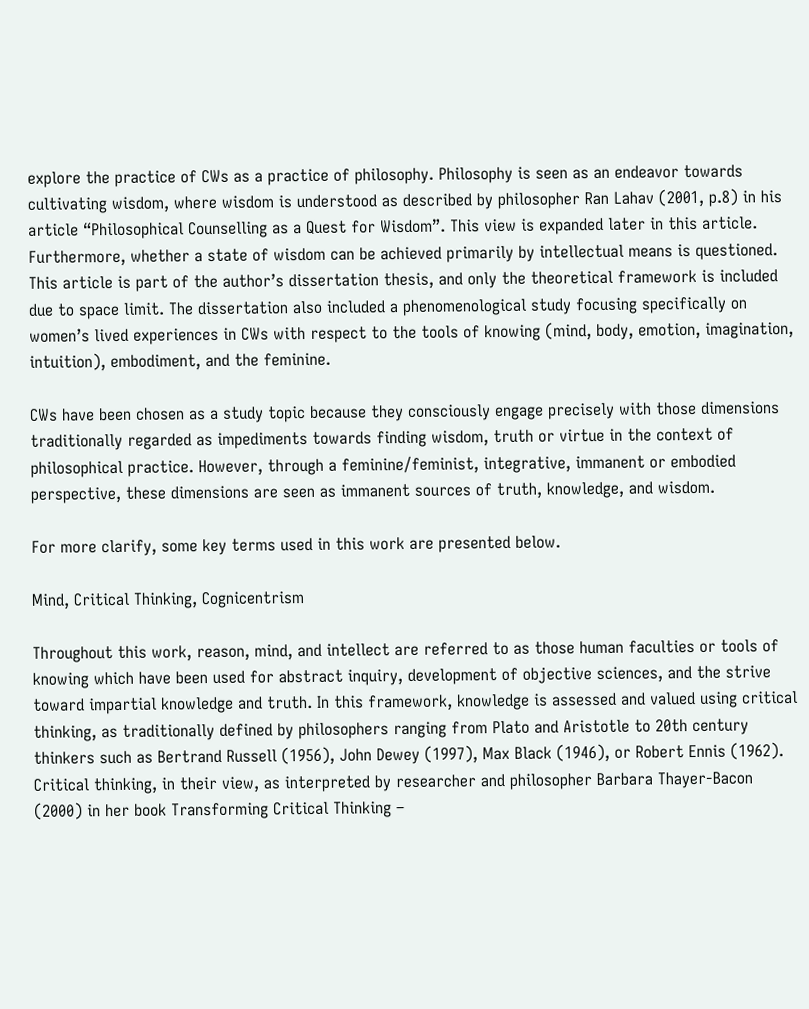explore the practice of CWs as a practice of philosophy. Philosophy is seen as an endeavor towards cultivating wisdom, where wisdom is understood as described by philosopher Ran Lahav (2001, p.8) in his article “Philosophical Counselling as a Quest for Wisdom”. This view is expanded later in this article. Furthermore, whether a state of wisdom can be achieved primarily by intellectual means is questioned. This article is part of the author’s dissertation thesis, and only the theoretical framework is included due to space limit. The dissertation also included a phenomenological study focusing specifically on women’s lived experiences in CWs with respect to the tools of knowing (mind, body, emotion, imagination, intuition), embodiment, and the feminine.

CWs have been chosen as a study topic because they consciously engage precisely with those dimensions traditionally regarded as impediments towards finding wisdom, truth or virtue in the context of philosophical practice. However, through a feminine/feminist, integrative, immanent or embodied perspective, these dimensions are seen as immanent sources of truth, knowledge, and wisdom.

For more clarify, some key terms used in this work are presented below.

Mind, Critical Thinking, Cognicentrism

Throughout this work, reason, mind, and intellect are referred to as those human faculties or tools of knowing which have been used for abstract inquiry, development of objective sciences, and the strive toward impartial knowledge and truth. In this framework, knowledge is assessed and valued using critical thinking, as traditionally defined by philosophers ranging from Plato and Aristotle to 20th century thinkers such as Bertrand Russell (1956), John Dewey (1997), Max Black (1946), or Robert Ennis (1962). Critical thinking, in their view, as interpreted by researcher and philosopher Barbara Thayer-Bacon (2000) in her book Transforming Critical Thinking –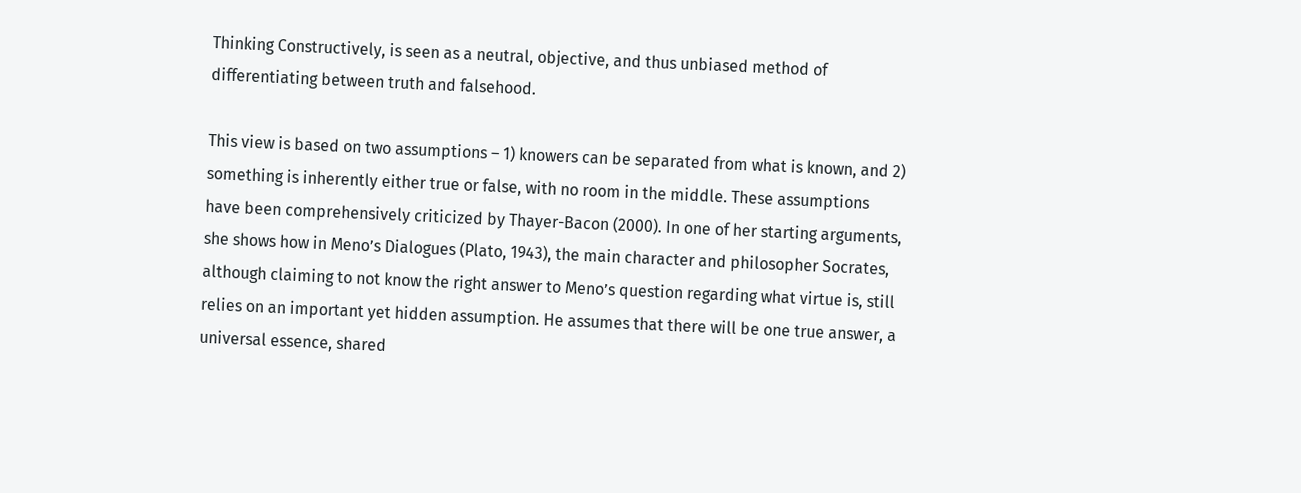Thinking Constructively, is seen as a neutral, objective, and thus unbiased method of differentiating between truth and falsehood.

This view is based on two assumptions – 1) knowers can be separated from what is known, and 2) something is inherently either true or false, with no room in the middle. These assumptions have been comprehensively criticized by Thayer-Bacon (2000). In one of her starting arguments, she shows how in Meno’s Dialogues (Plato, 1943), the main character and philosopher Socrates, although claiming to not know the right answer to Meno’s question regarding what virtue is, still relies on an important yet hidden assumption. He assumes that there will be one true answer, a universal essence, shared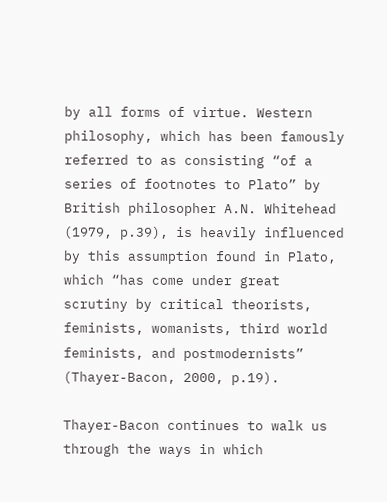by all forms of virtue. Western philosophy, which has been famously referred to as consisting “of a series of footnotes to Plato” by British philosopher A.N. Whitehead (1979, p.39), is heavily influenced by this assumption found in Plato, which “has come under great scrutiny by critical theorists, feminists, womanists, third world feminists, and postmodernists” (Thayer-Bacon, 2000, p.19).

Thayer-Bacon continues to walk us through the ways in which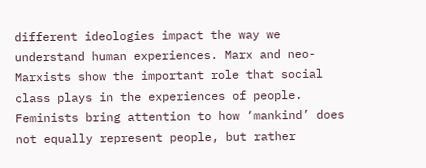different ideologies impact the way we understand human experiences. Marx and neo-Marxists show the important role that social class plays in the experiences of people. Feminists bring attention to how ‘mankind’ does not equally represent people, but rather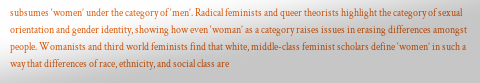subsumes ‘women’ under the category of ‘men’. Radical feminists and queer theorists highlight the category of sexual orientation and gender identity, showing how even ‘woman’ as a category raises issues in erasing differences amongst people. Womanists and third world feminists find that white, middle-class feminist scholars define ‘women’ in such a way that differences of race, ethnicity, and social class are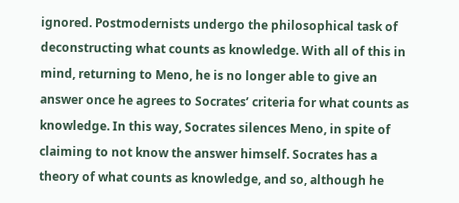ignored. Postmodernists undergo the philosophical task of deconstructing what counts as knowledge. With all of this in mind, returning to Meno, he is no longer able to give an answer once he agrees to Socrates’ criteria for what counts as knowledge. In this way, Socrates silences Meno, in spite of claiming to not know the answer himself. Socrates has a theory of what counts as knowledge, and so, although he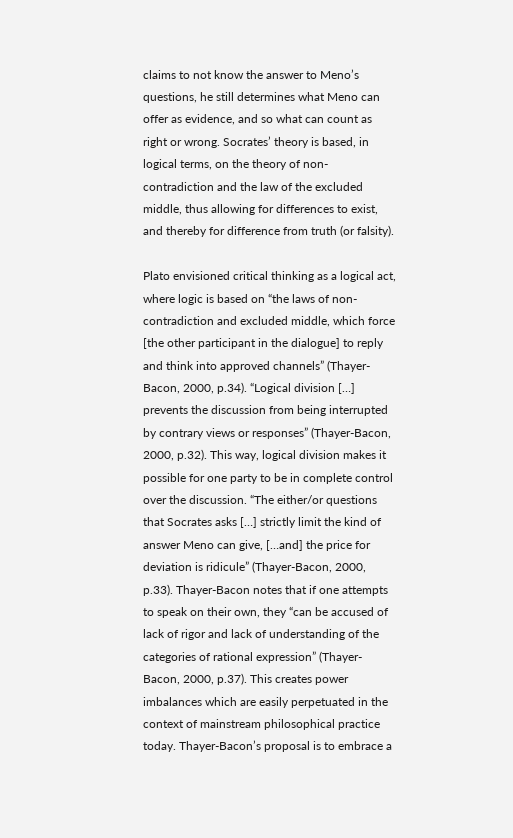claims to not know the answer to Meno’s questions, he still determines what Meno can offer as evidence, and so what can count as right or wrong. Socrates’ theory is based, in logical terms, on the theory of non-contradiction and the law of the excluded middle, thus allowing for differences to exist, and thereby for difference from truth (or falsity).

Plato envisioned critical thinking as a logical act, where logic is based on “the laws of non-contradiction and excluded middle, which force [the other participant in the dialogue] to reply and think into approved channels” (Thayer-Bacon, 2000, p.34). “Logical division […] prevents the discussion from being interrupted by contrary views or responses” (Thayer-Bacon, 2000, p.32). This way, logical division makes it possible for one party to be in complete control over the discussion. “The either/or questions that Socrates asks […] strictly limit the kind of answer Meno can give, […and] the price for deviation is ridicule” (Thayer-Bacon, 2000, p.33). Thayer-Bacon notes that if one attempts to speak on their own, they “can be accused of lack of rigor and lack of understanding of the categories of rational expression” (Thayer-Bacon, 2000, p.37). This creates power imbalances which are easily perpetuated in the context of mainstream philosophical practice today. Thayer-Bacon’s proposal is to embrace a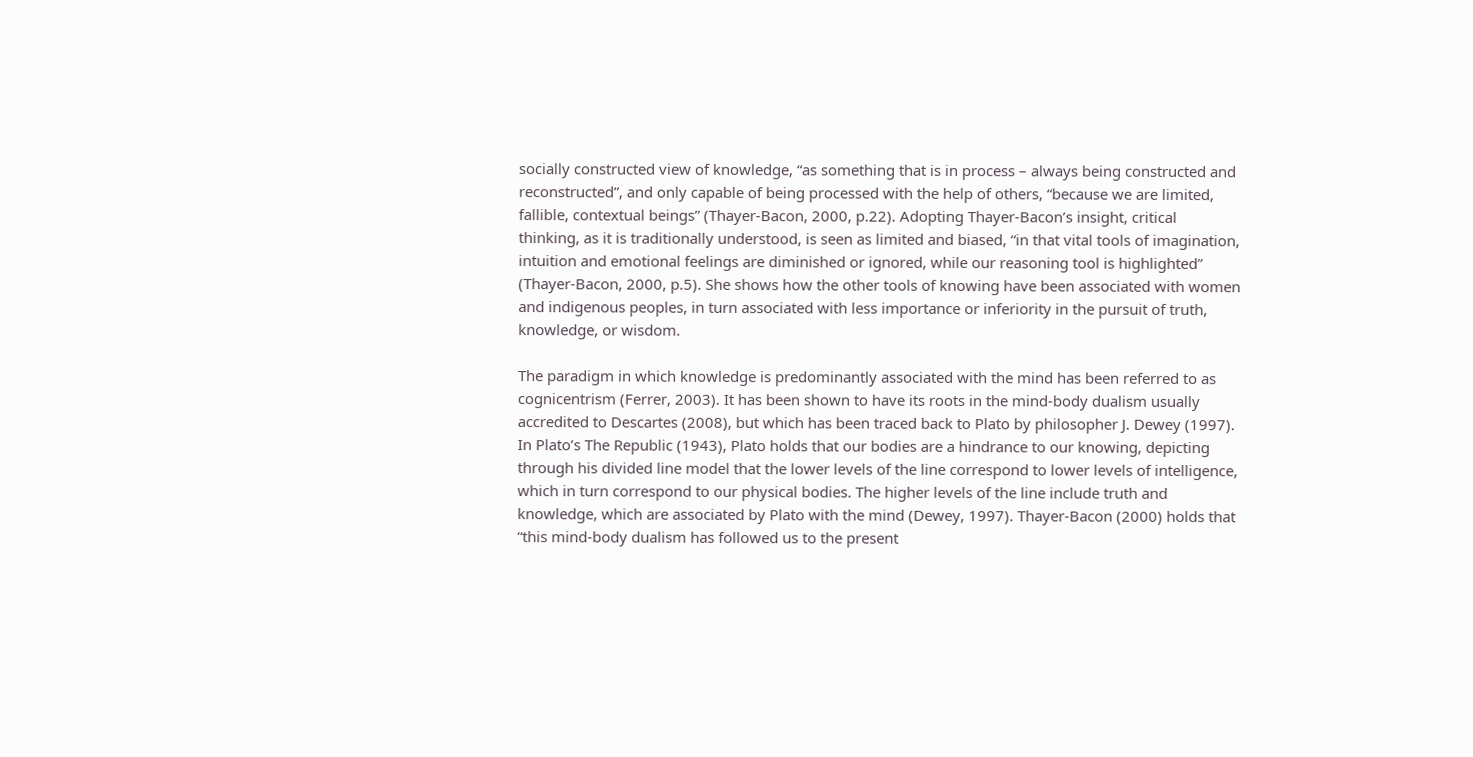socially constructed view of knowledge, “as something that is in process – always being constructed and reconstructed”, and only capable of being processed with the help of others, “because we are limited, fallible, contextual beings” (Thayer-Bacon, 2000, p.22). Adopting Thayer-Bacon’s insight, critical thinking, as it is traditionally understood, is seen as limited and biased, “in that vital tools of imagination, intuition and emotional feelings are diminished or ignored, while our reasoning tool is highlighted” (Thayer-Bacon, 2000, p.5). She shows how the other tools of knowing have been associated with women and indigenous peoples, in turn associated with less importance or inferiority in the pursuit of truth, knowledge, or wisdom.

The paradigm in which knowledge is predominantly associated with the mind has been referred to as cognicentrism (Ferrer, 2003). It has been shown to have its roots in the mind-body dualism usually accredited to Descartes (2008), but which has been traced back to Plato by philosopher J. Dewey (1997). In Plato’s The Republic (1943), Plato holds that our bodies are a hindrance to our knowing, depicting through his divided line model that the lower levels of the line correspond to lower levels of intelligence, which in turn correspond to our physical bodies. The higher levels of the line include truth and knowledge, which are associated by Plato with the mind (Dewey, 1997). Thayer-Bacon (2000) holds that “this mind-body dualism has followed us to the present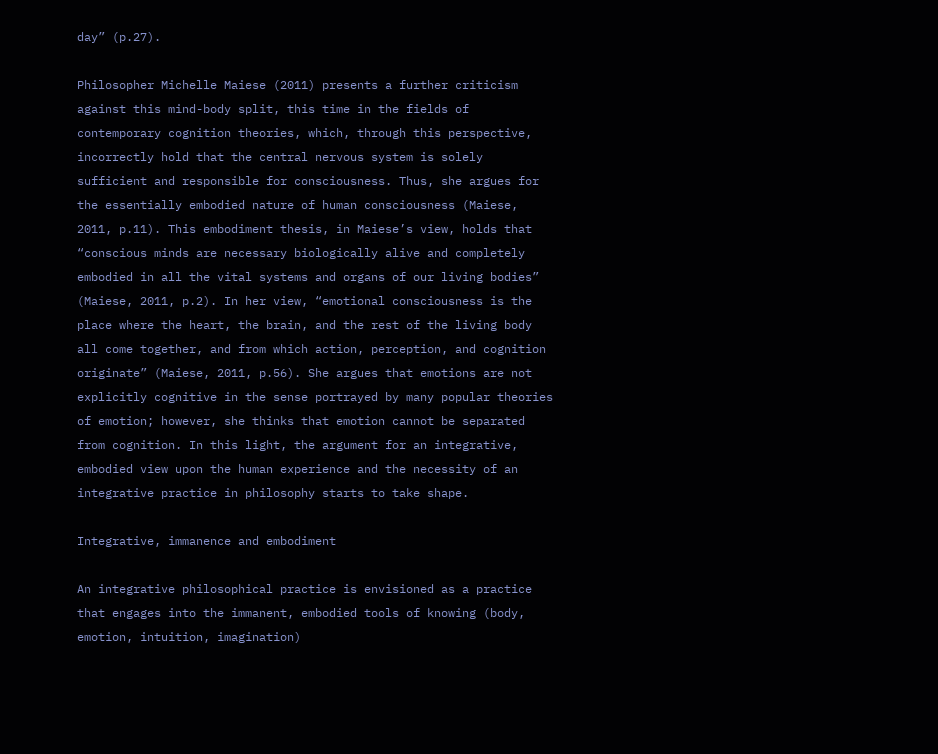day” (p.27).

Philosopher Michelle Maiese (2011) presents a further criticism against this mind-body split, this time in the fields of contemporary cognition theories, which, through this perspective, incorrectly hold that the central nervous system is solely sufficient and responsible for consciousness. Thus, she argues for the essentially embodied nature of human consciousness (Maiese, 2011, p.11). This embodiment thesis, in Maiese’s view, holds that “conscious minds are necessary biologically alive and completely embodied in all the vital systems and organs of our living bodies” (Maiese, 2011, p.2). In her view, “emotional consciousness is the place where the heart, the brain, and the rest of the living body all come together, and from which action, perception, and cognition originate” (Maiese, 2011, p.56). She argues that emotions are not explicitly cognitive in the sense portrayed by many popular theories of emotion; however, she thinks that emotion cannot be separated from cognition. In this light, the argument for an integrative, embodied view upon the human experience and the necessity of an integrative practice in philosophy starts to take shape.

Integrative, immanence and embodiment

An integrative philosophical practice is envisioned as a practice that engages into the immanent, embodied tools of knowing (body, emotion, intuition, imagination)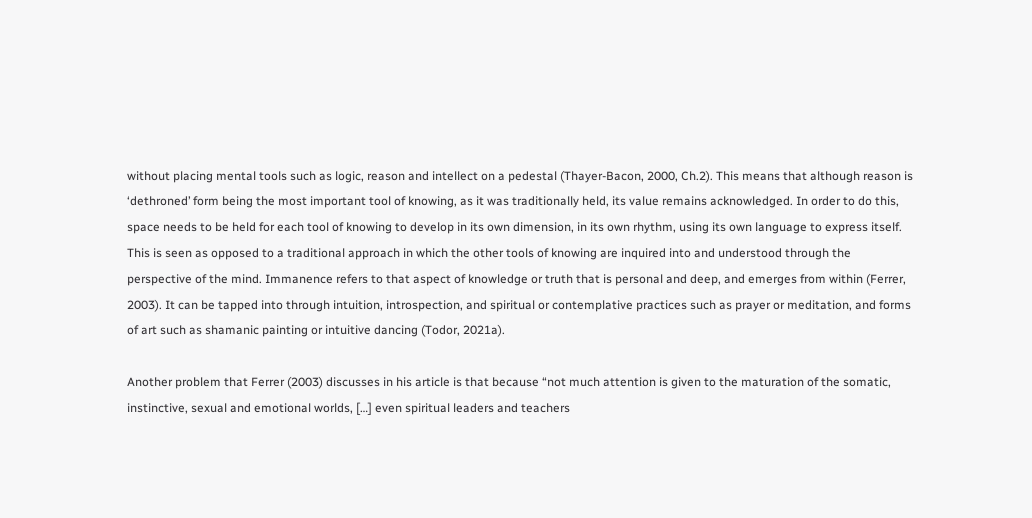without placing mental tools such as logic, reason and intellect on a pedestal (Thayer-Bacon, 2000, Ch.2). This means that although reason is ‘dethroned’ form being the most important tool of knowing, as it was traditionally held, its value remains acknowledged. In order to do this, space needs to be held for each tool of knowing to develop in its own dimension, in its own rhythm, using its own language to express itself. This is seen as opposed to a traditional approach in which the other tools of knowing are inquired into and understood through the perspective of the mind. Immanence refers to that aspect of knowledge or truth that is personal and deep, and emerges from within (Ferrer, 2003). It can be tapped into through intuition, introspection, and spiritual or contemplative practices such as prayer or meditation, and forms of art such as shamanic painting or intuitive dancing (Todor, 2021a).

Another problem that Ferrer (2003) discusses in his article is that because “not much attention is given to the maturation of the somatic, instinctive, sexual and emotional worlds, […] even spiritual leaders and teachers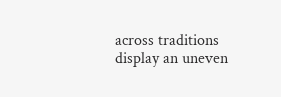across traditions display an uneven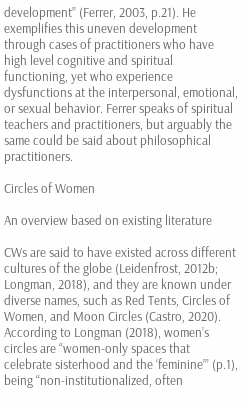development” (Ferrer, 2003, p.21). He exemplifies this uneven development through cases of practitioners who have high level cognitive and spiritual functioning, yet who experience dysfunctions at the interpersonal, emotional, or sexual behavior. Ferrer speaks of spiritual teachers and practitioners, but arguably the same could be said about philosophical practitioners.

Circles of Women

An overview based on existing literature

CWs are said to have existed across different cultures of the globe (Leidenfrost, 2012b; Longman, 2018), and they are known under diverse names, such as Red Tents, Circles of Women, and Moon Circles (Castro, 2020). According to Longman (2018), women’s circles are “women-only spaces that celebrate sisterhood and the ‘feminine’” (p.1), being “non-institutionalized, often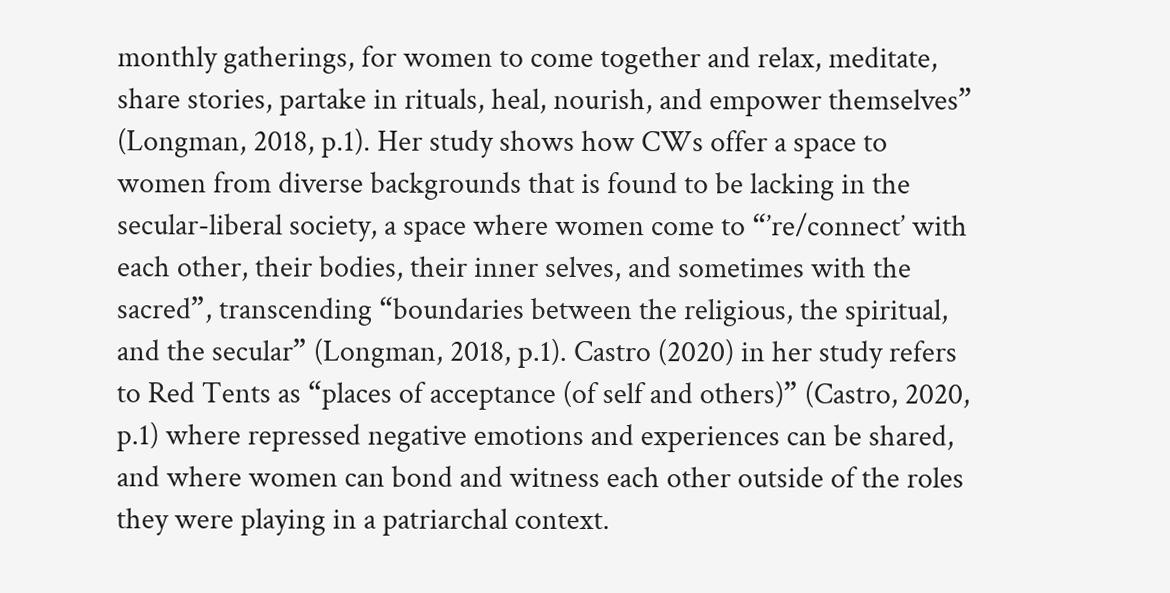monthly gatherings, for women to come together and relax, meditate, share stories, partake in rituals, heal, nourish, and empower themselves” (Longman, 2018, p.1). Her study shows how CWs offer a space to women from diverse backgrounds that is found to be lacking in the secular-liberal society, a space where women come to “’re/connect’ with each other, their bodies, their inner selves, and sometimes with the sacred”, transcending “boundaries between the religious, the spiritual, and the secular” (Longman, 2018, p.1). Castro (2020) in her study refers to Red Tents as “places of acceptance (of self and others)” (Castro, 2020, p.1) where repressed negative emotions and experiences can be shared, and where women can bond and witness each other outside of the roles they were playing in a patriarchal context.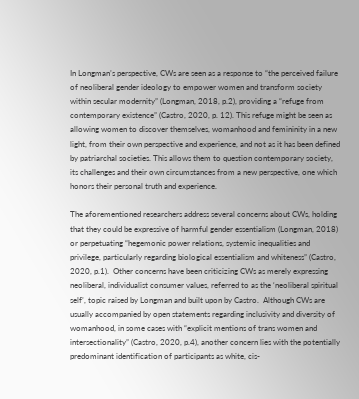In Longman’s perspective, CWs are seen as a response to “the perceived failure of neoliberal gender ideology to empower women and transform society within secular modernity” (Longman, 2018, p.2), providing a “refuge from contemporary existence” (Castro, 2020, p. 12). This refuge might be seen as allowing women to discover themselves, womanhood and femininity in a new light, from their own perspective and experience, and not as it has been defined by patriarchal societies. This allows them to question contemporary society, its challenges and their own circumstances from a new perspective, one which honors their personal truth and experience.

The aforementioned researchers address several concerns about CWs, holding that they could be expressive of harmful gender essentialism (Longman, 2018) or perpetuating “hegemonic power relations, systemic inequalities and privilege, particularly regarding biological essentialism and whiteness” (Castro, 2020, p.1).  Other concerns have been criticizing CWs as merely expressing neoliberal, individualist consumer values, referred to as the ‘neoliberal spiritual self’, topic raised by Longman and built upon by Castro.  Although CWs are usually accompanied by open statements regarding inclusivity and diversity of womanhood, in some cases with “explicit mentions of trans women and intersectionality” (Castro, 2020, p.4), another concern lies with the potentially predominant identification of participants as white, cis-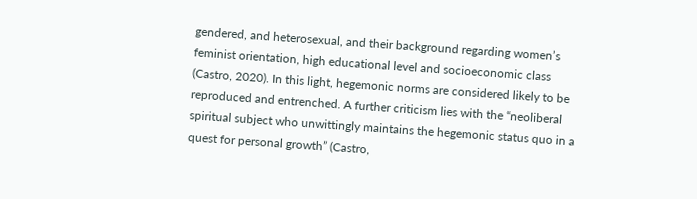gendered, and heterosexual, and their background regarding women’s feminist orientation, high educational level and socioeconomic class (Castro, 2020). In this light, hegemonic norms are considered likely to be reproduced and entrenched. A further criticism lies with the “neoliberal spiritual subject who unwittingly maintains the hegemonic status quo in a quest for personal growth” (Castro,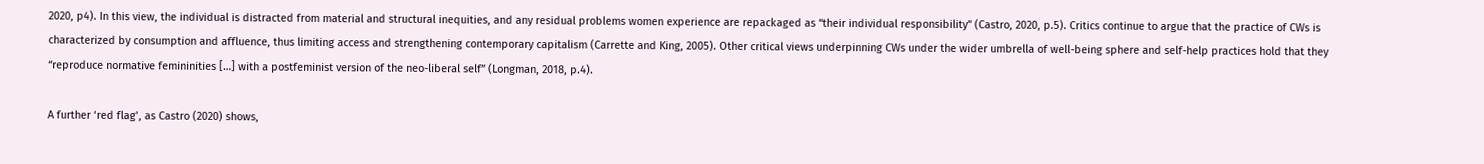2020, p4). In this view, the individual is distracted from material and structural inequities, and any residual problems women experience are repackaged as “their individual responsibility” (Castro, 2020, p.5). Critics continue to argue that the practice of CWs is characterized by consumption and affluence, thus limiting access and strengthening contemporary capitalism (Carrette and King, 2005). Other critical views underpinning CWs under the wider umbrella of well-being sphere and self-help practices hold that they “reproduce normative femininities […] with a postfeminist version of the neo-liberal self” (Longman, 2018, p.4).

A further ‘red flag’, as Castro (2020) shows,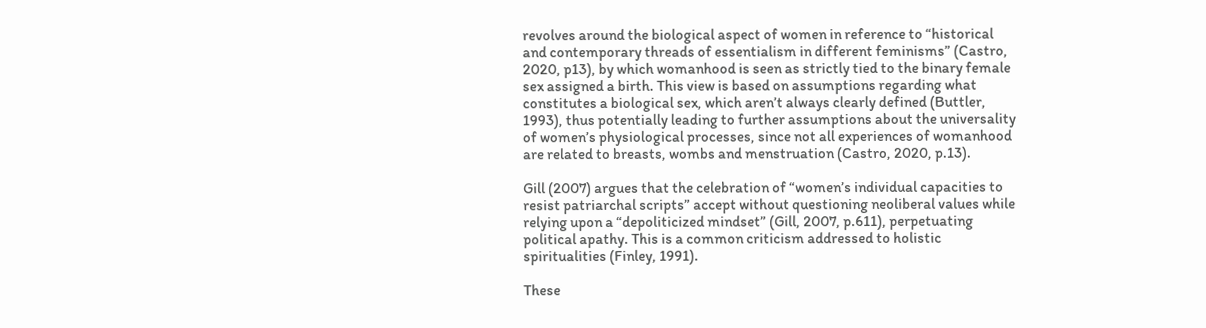revolves around the biological aspect of women in reference to “historical and contemporary threads of essentialism in different feminisms” (Castro, 2020, p13), by which womanhood is seen as strictly tied to the binary female sex assigned a birth. This view is based on assumptions regarding what constitutes a biological sex, which aren’t always clearly defined (Buttler, 1993), thus potentially leading to further assumptions about the universality of women’s physiological processes, since not all experiences of womanhood are related to breasts, wombs and menstruation (Castro, 2020, p.13).

Gill (2007) argues that the celebration of “women’s individual capacities to resist patriarchal scripts” accept without questioning neoliberal values while relying upon a “depoliticized mindset” (Gill, 2007, p.611), perpetuating political apathy. This is a common criticism addressed to holistic spiritualities (Finley, 1991).

These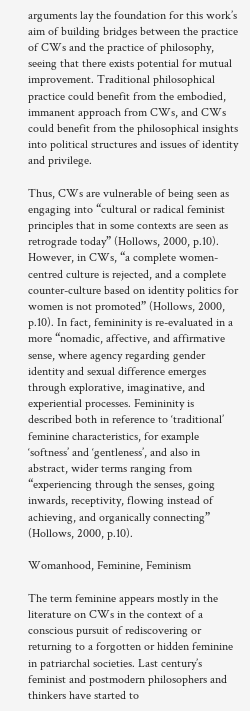arguments lay the foundation for this work’s aim of building bridges between the practice of CWs and the practice of philosophy, seeing that there exists potential for mutual improvement. Traditional philosophical practice could benefit from the embodied, immanent approach from CWs, and CWs could benefit from the philosophical insights into political structures and issues of identity and privilege.

Thus, CWs are vulnerable of being seen as engaging into “cultural or radical feminist principles that in some contexts are seen as retrograde today” (Hollows, 2000, p.10). However, in CWs, “a complete women-centred culture is rejected, and a complete counter-culture based on identity politics for women is not promoted” (Hollows, 2000, p.10). In fact, femininity is re-evaluated in a more “nomadic, affective, and affirmative sense, where agency regarding gender identity and sexual difference emerges through explorative, imaginative, and experiential processes. Femininity is described both in reference to ‘traditional’ feminine characteristics, for example ‘softness’ and ‘gentleness’, and also in abstract, wider terms ranging from “experiencing through the senses, going inwards, receptivity, flowing instead of achieving, and organically connecting” (Hollows, 2000, p.10).

Womanhood, Feminine, Feminism

The term feminine appears mostly in the literature on CWs in the context of a conscious pursuit of rediscovering or returning to a forgotten or hidden feminine in patriarchal societies. Last century’s feminist and postmodern philosophers and thinkers have started to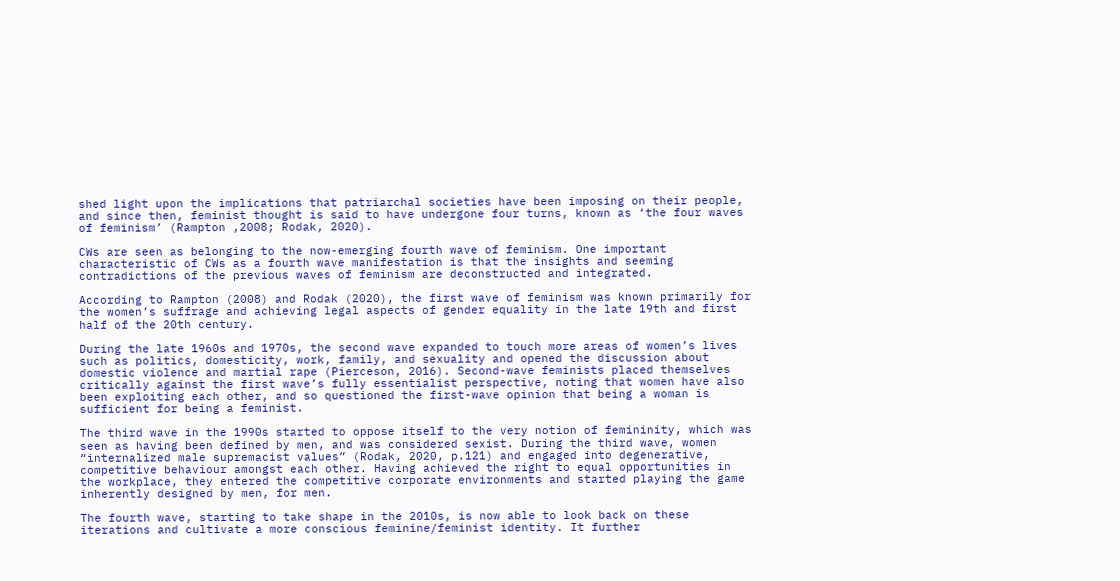shed light upon the implications that patriarchal societies have been imposing on their people, and since then, feminist thought is said to have undergone four turns, known as ‘the four waves of feminism’ (Rampton ,2008; Rodak, 2020).

CWs are seen as belonging to the now-emerging fourth wave of feminism. One important characteristic of CWs as a fourth wave manifestation is that the insights and seeming contradictions of the previous waves of feminism are deconstructed and integrated.

According to Rampton (2008) and Rodak (2020), the first wave of feminism was known primarily for the women’s suffrage and achieving legal aspects of gender equality in the late 19th and first half of the 20th century.

During the late 1960s and 1970s, the second wave expanded to touch more areas of women’s lives such as politics, domesticity, work, family, and sexuality and opened the discussion about domestic violence and martial rape (Pierceson, 2016). Second-wave feminists placed themselves critically against the first wave’s fully essentialist perspective, noting that women have also been exploiting each other, and so questioned the first-wave opinion that being a woman is sufficient for being a feminist.

The third wave in the 1990s started to oppose itself to the very notion of femininity, which was seen as having been defined by men, and was considered sexist. During the third wave, women “internalized male supremacist values” (Rodak, 2020, p.121) and engaged into degenerative, competitive behaviour amongst each other. Having achieved the right to equal opportunities in the workplace, they entered the competitive corporate environments and started playing the game inherently designed by men, for men.

The fourth wave, starting to take shape in the 2010s, is now able to look back on these iterations and cultivate a more conscious feminine/feminist identity. It further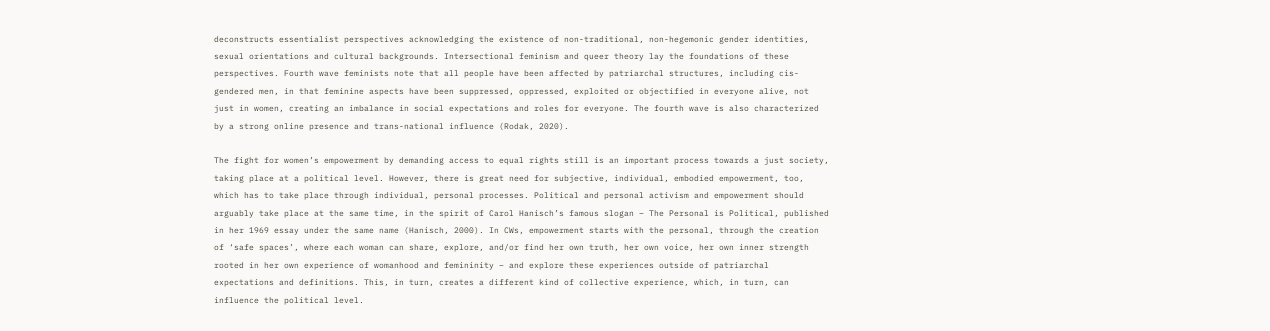deconstructs essentialist perspectives acknowledging the existence of non-traditional, non-hegemonic gender identities, sexual orientations and cultural backgrounds. Intersectional feminism and queer theory lay the foundations of these perspectives. Fourth wave feminists note that all people have been affected by patriarchal structures, including cis-gendered men, in that feminine aspects have been suppressed, oppressed, exploited or objectified in everyone alive, not just in women, creating an imbalance in social expectations and roles for everyone. The fourth wave is also characterized by a strong online presence and trans-national influence (Rodak, 2020).

The fight for women’s empowerment by demanding access to equal rights still is an important process towards a just society, taking place at a political level. However, there is great need for subjective, individual, embodied empowerment, too, which has to take place through individual, personal processes. Political and personal activism and empowerment should arguably take place at the same time, in the spirit of Carol Hanisch’s famous slogan – The Personal is Political, published in her 1969 essay under the same name (Hanisch, 2000). In CWs, empowerment starts with the personal, through the creation of ‘safe spaces’, where each woman can share, explore, and/or find her own truth, her own voice, her own inner strength rooted in her own experience of womanhood and femininity – and explore these experiences outside of patriarchal expectations and definitions. This, in turn, creates a different kind of collective experience, which, in turn, can influence the political level.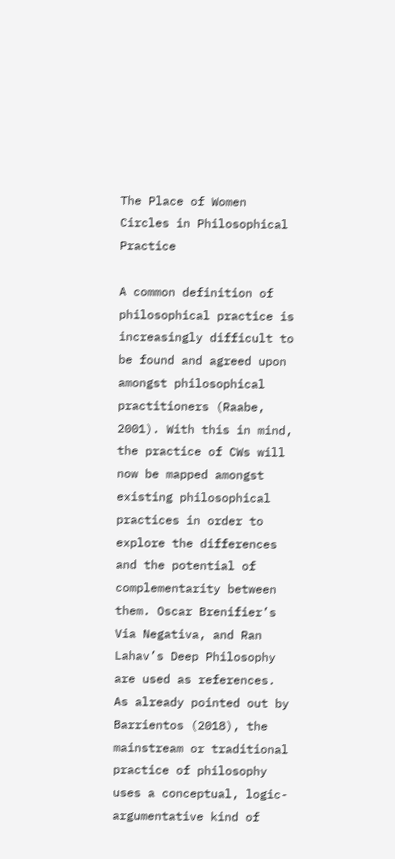The Place of Women Circles in Philosophical Practice

A common definition of philosophical practice is increasingly difficult to be found and agreed upon amongst philosophical practitioners (Raabe, 2001). With this in mind, the practice of CWs will now be mapped amongst existing philosophical practices in order to explore the differences and the potential of complementarity between them. Oscar Brenifier’s Via Negativa, and Ran Lahav’s Deep Philosophy are used as references. As already pointed out by Barrientos (2018), the mainstream or traditional practice of philosophy uses a conceptual, logic-argumentative kind of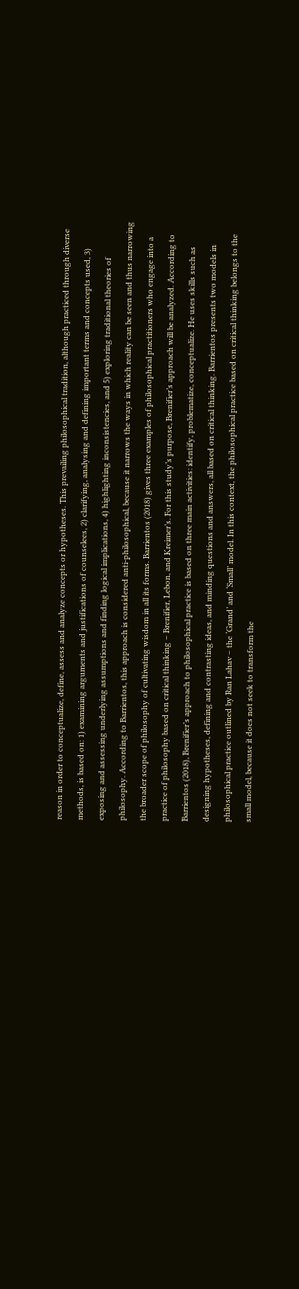reason in order to conceptualize, define, assess and analyze concepts or hypotheses. This prevailing philosophical tradition, although practiced through diverse methods, is based on: 1) examining arguments and justifications of counselees, 2) clarifying, analysing and defining important terms and concepts used, 3) exposing and assessing underlying assumptions and finding logical implications, 4) highlighting inconsistencies, and 5) exploring traditional theories of philosophy. According to Barrientos, this approach is considered anti-philosophical, because it narrows the ways in which reality can be seen and thus narrowing the broader scope of philosophy of cultivating wisdom in all its forms. Barrientos (2018) gives three examples of philosophical practitioners who engage into a practice of philosophy based on critical thinking – Brenifier, Lebon, and Kreimer’s. For this study’s purpose, Brenifier’s approach will be analyzed. According to Barrientos (2018), Brenifier’s approach to philosophical practice is based on three main activities: identify, problematize, conceptualize. He uses skills such as designing hypotheses, defining and contrasting ideas, and minding questions and answers, all based on critical thinking. Barrientos presents two models in philosophical practice outlined by Ran Lahav – the ‘Grand’ and ‘Small’ model. In this context, the philosophical practice based on critical thinking belongs to the small model, because it does not seek to transform the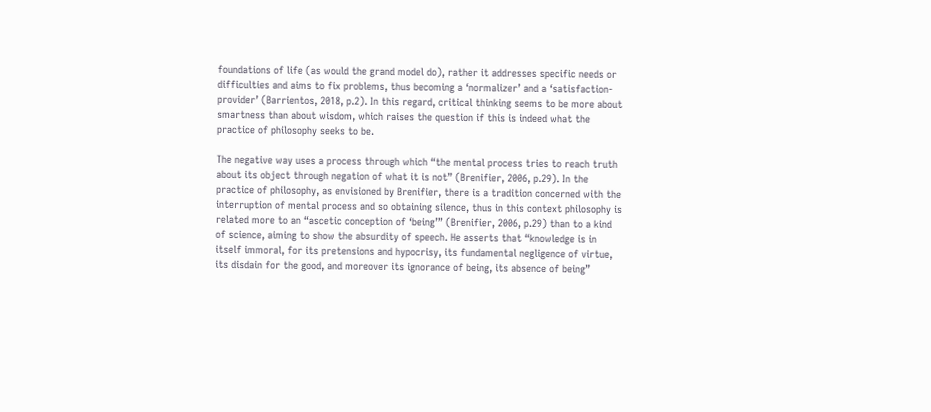foundations of life (as would the grand model do), rather it addresses specific needs or difficulties and aims to fix problems, thus becoming a ‘normalizer’ and a ‘satisfaction-provider’ (Barrientos, 2018, p.2). In this regard, critical thinking seems to be more about smartness than about wisdom, which raises the question if this is indeed what the practice of philosophy seeks to be.

The negative way uses a process through which “the mental process tries to reach truth about its object through negation of what it is not” (Brenifier, 2006, p.29). In the practice of philosophy, as envisioned by Brenifier, there is a tradition concerned with the interruption of mental process and so obtaining silence, thus in this context philosophy is related more to an “ascetic conception of ‘being’” (Brenifier, 2006, p.29) than to a kind of science, aiming to show the absurdity of speech. He asserts that “knowledge is in itself immoral, for its pretensions and hypocrisy, its fundamental negligence of virtue, its disdain for the good, and moreover its ignorance of being, its absence of being”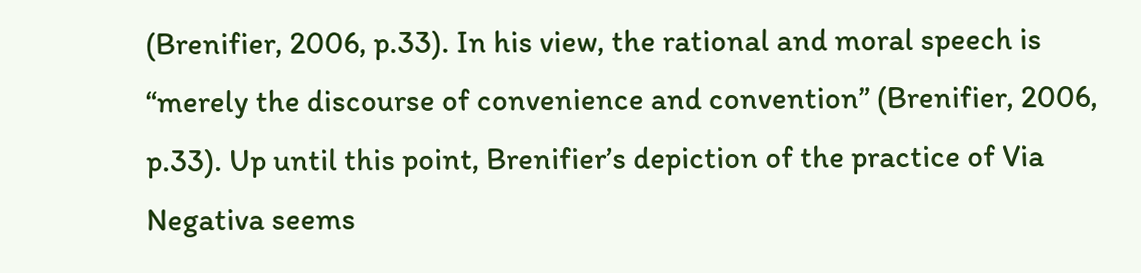(Brenifier, 2006, p.33). In his view, the rational and moral speech is “merely the discourse of convenience and convention” (Brenifier, 2006, p.33). Up until this point, Brenifier’s depiction of the practice of Via Negativa seems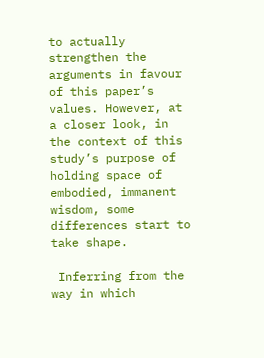to actually strengthen the arguments in favour of this paper’s values. However, at a closer look, in the context of this study’s purpose of holding space of embodied, immanent wisdom, some differences start to take shape.

 Inferring from the way in which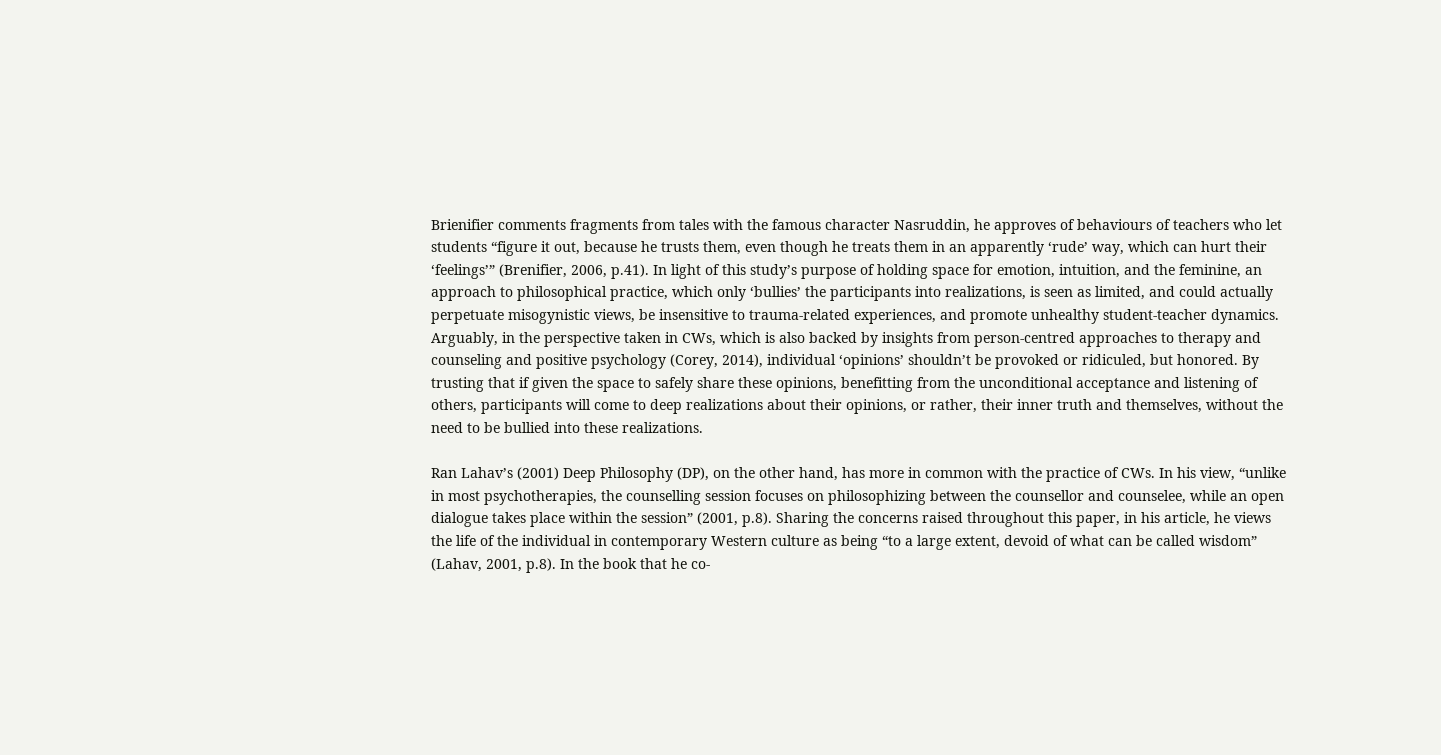Brienifier comments fragments from tales with the famous character Nasruddin, he approves of behaviours of teachers who let students “figure it out, because he trusts them, even though he treats them in an apparently ‘rude’ way, which can hurt their ‘feelings’” (Brenifier, 2006, p.41). In light of this study’s purpose of holding space for emotion, intuition, and the feminine, an approach to philosophical practice, which only ‘bullies’ the participants into realizations, is seen as limited, and could actually perpetuate misogynistic views, be insensitive to trauma-related experiences, and promote unhealthy student-teacher dynamics. Arguably, in the perspective taken in CWs, which is also backed by insights from person-centred approaches to therapy and counseling and positive psychology (Corey, 2014), individual ‘opinions’ shouldn’t be provoked or ridiculed, but honored. By trusting that if given the space to safely share these opinions, benefitting from the unconditional acceptance and listening of others, participants will come to deep realizations about their opinions, or rather, their inner truth and themselves, without the need to be bullied into these realizations.

Ran Lahav’s (2001) Deep Philosophy (DP), on the other hand, has more in common with the practice of CWs. In his view, “unlike in most psychotherapies, the counselling session focuses on philosophizing between the counsellor and counselee, while an open dialogue takes place within the session” (2001, p.8). Sharing the concerns raised throughout this paper, in his article, he views the life of the individual in contemporary Western culture as being “to a large extent, devoid of what can be called wisdom” (Lahav, 2001, p.8). In the book that he co-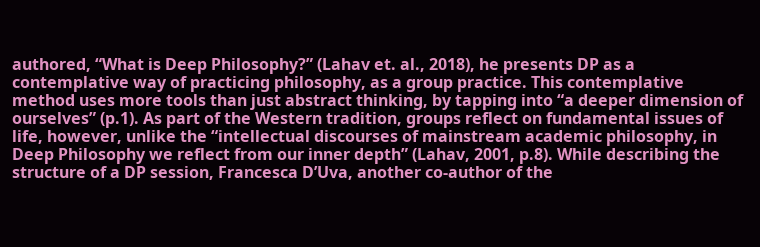authored, “What is Deep Philosophy?” (Lahav et. al., 2018), he presents DP as a contemplative way of practicing philosophy, as a group practice. This contemplative method uses more tools than just abstract thinking, by tapping into “a deeper dimension of ourselves” (p.1). As part of the Western tradition, groups reflect on fundamental issues of life, however, unlike the “intellectual discourses of mainstream academic philosophy, in Deep Philosophy we reflect from our inner depth” (Lahav, 2001, p.8). While describing the structure of a DP session, Francesca D’Uva, another co-author of the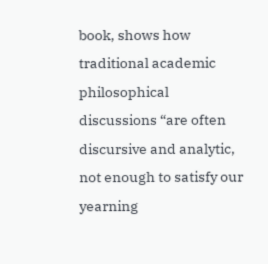book, shows how traditional academic philosophical discussions “are often discursive and analytic, not enough to satisfy our yearning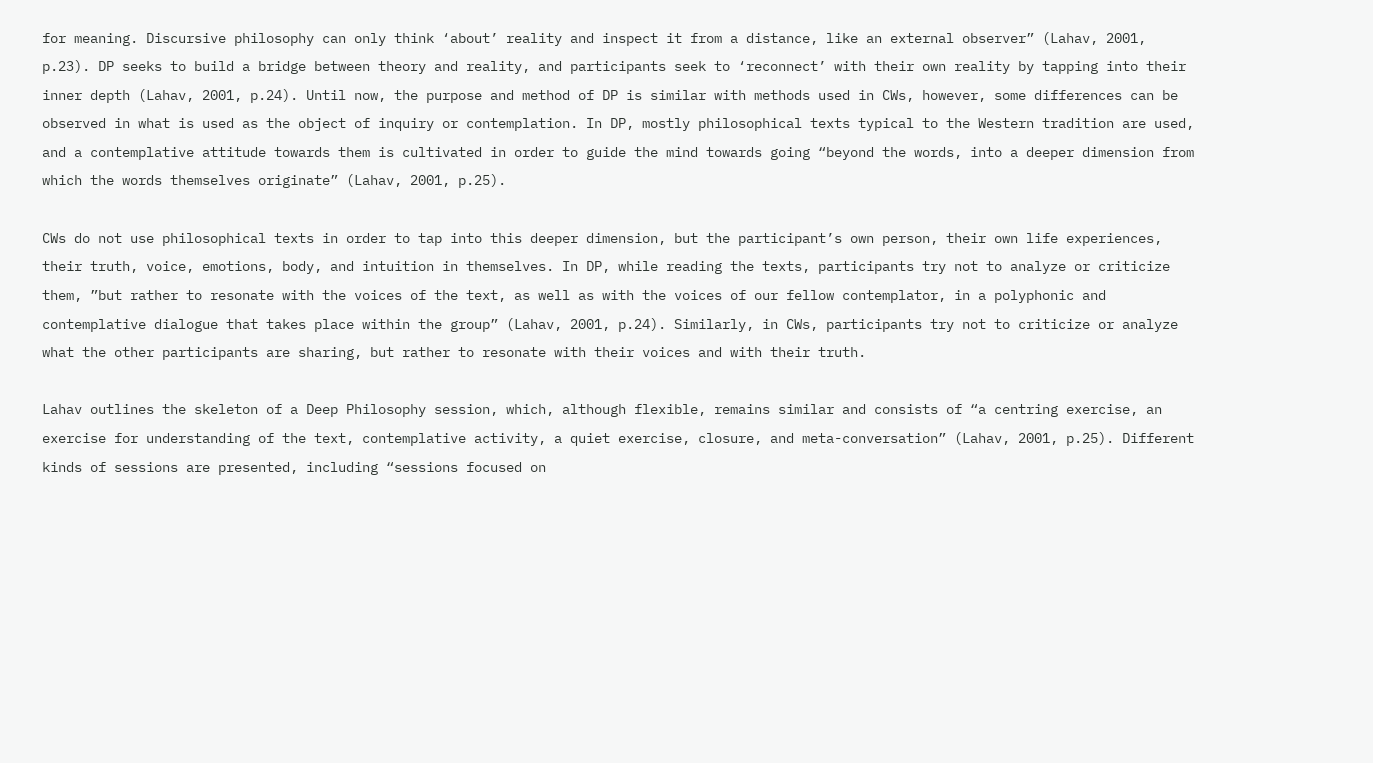for meaning. Discursive philosophy can only think ‘about’ reality and inspect it from a distance, like an external observer” (Lahav, 2001, p.23). DP seeks to build a bridge between theory and reality, and participants seek to ‘reconnect’ with their own reality by tapping into their inner depth (Lahav, 2001, p.24). Until now, the purpose and method of DP is similar with methods used in CWs, however, some differences can be observed in what is used as the object of inquiry or contemplation. In DP, mostly philosophical texts typical to the Western tradition are used, and a contemplative attitude towards them is cultivated in order to guide the mind towards going “beyond the words, into a deeper dimension from which the words themselves originate” (Lahav, 2001, p.25).

CWs do not use philosophical texts in order to tap into this deeper dimension, but the participant’s own person, their own life experiences, their truth, voice, emotions, body, and intuition in themselves. In DP, while reading the texts, participants try not to analyze or criticize them, ”but rather to resonate with the voices of the text, as well as with the voices of our fellow contemplator, in a polyphonic and contemplative dialogue that takes place within the group” (Lahav, 2001, p.24). Similarly, in CWs, participants try not to criticize or analyze what the other participants are sharing, but rather to resonate with their voices and with their truth.

Lahav outlines the skeleton of a Deep Philosophy session, which, although flexible, remains similar and consists of “a centring exercise, an exercise for understanding of the text, contemplative activity, a quiet exercise, closure, and meta-conversation” (Lahav, 2001, p.25). Different kinds of sessions are presented, including “sessions focused on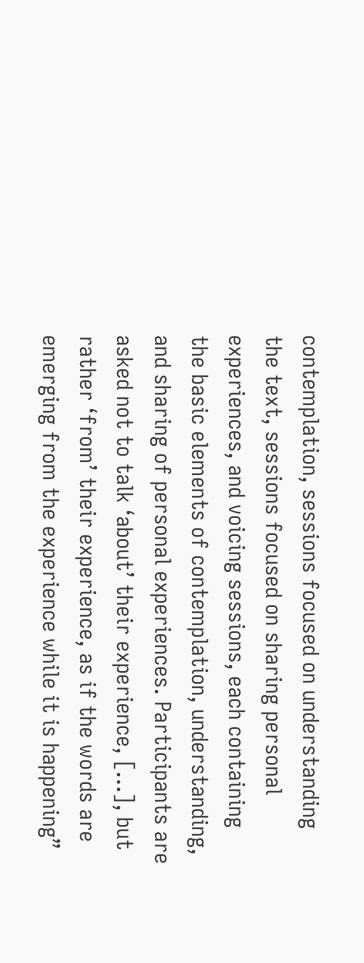contemplation, sessions focused on understanding the text, sessions focused on sharing personal experiences, and voicing sessions, each containing the basic elements of contemplation, understanding, and sharing of personal experiences. Participants are asked not to talk ‘about’ their experience, […], but rather ‘from’ their experience, as if the words are emerging from the experience while it is happening”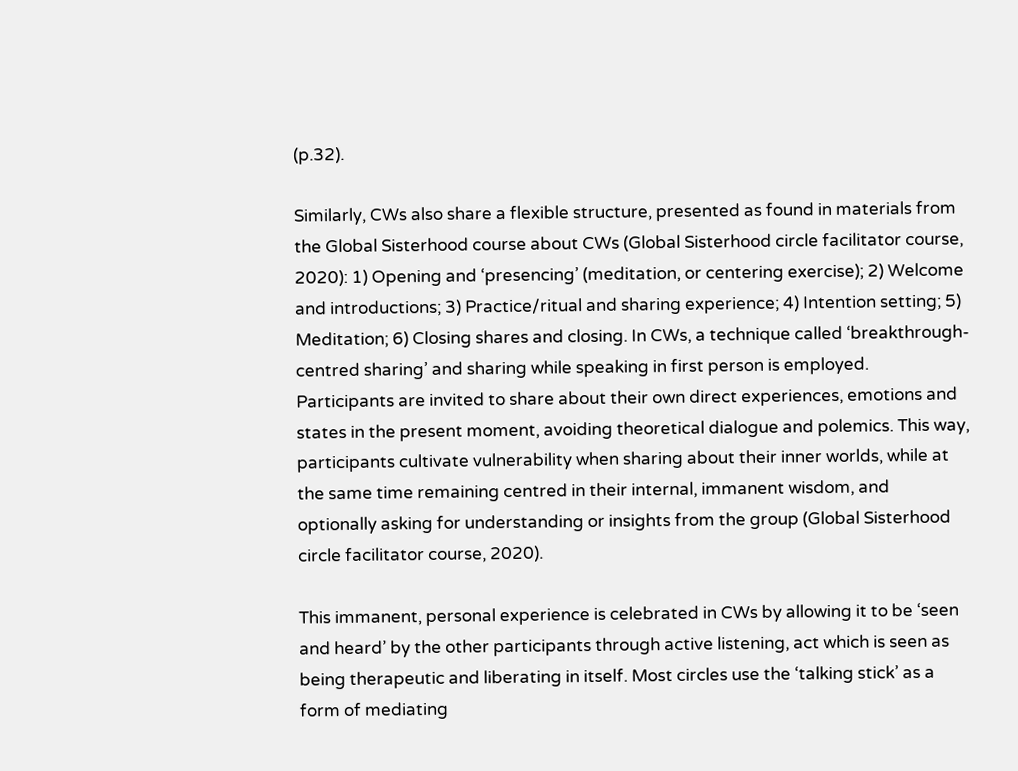(p.32).

Similarly, CWs also share a flexible structure, presented as found in materials from the Global Sisterhood course about CWs (Global Sisterhood circle facilitator course, 2020): 1) Opening and ‘presencing’ (meditation, or centering exercise); 2) Welcome and introductions; 3) Practice/ritual and sharing experience; 4) Intention setting; 5) Meditation; 6) Closing shares and closing. In CWs, a technique called ‘breakthrough-centred sharing’ and sharing while speaking in first person is employed. Participants are invited to share about their own direct experiences, emotions and states in the present moment, avoiding theoretical dialogue and polemics. This way, participants cultivate vulnerability when sharing about their inner worlds, while at the same time remaining centred in their internal, immanent wisdom, and optionally asking for understanding or insights from the group (Global Sisterhood circle facilitator course, 2020).

This immanent, personal experience is celebrated in CWs by allowing it to be ‘seen and heard’ by the other participants through active listening, act which is seen as being therapeutic and liberating in itself. Most circles use the ‘talking stick’ as a form of mediating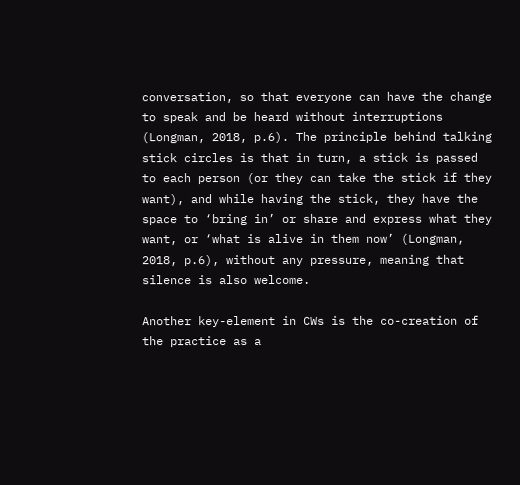conversation, so that everyone can have the change to speak and be heard without interruptions (Longman, 2018, p.6). The principle behind talking stick circles is that in turn, a stick is passed to each person (or they can take the stick if they want), and while having the stick, they have the space to ‘bring in’ or share and express what they want, or ‘what is alive in them now’ (Longman, 2018, p.6), without any pressure, meaning that silence is also welcome.

Another key-element in CWs is the co-creation of the practice as a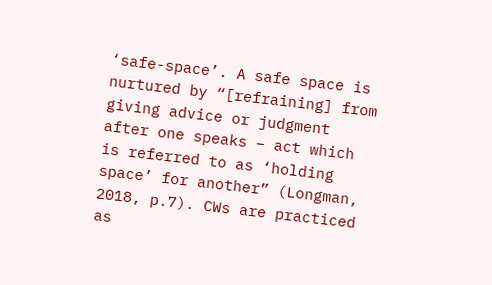‘safe-space’. A safe space is nurtured by “[refraining] from giving advice or judgment after one speaks – act which is referred to as ‘holding space’ for another” (Longman, 2018, p.7). CWs are practiced as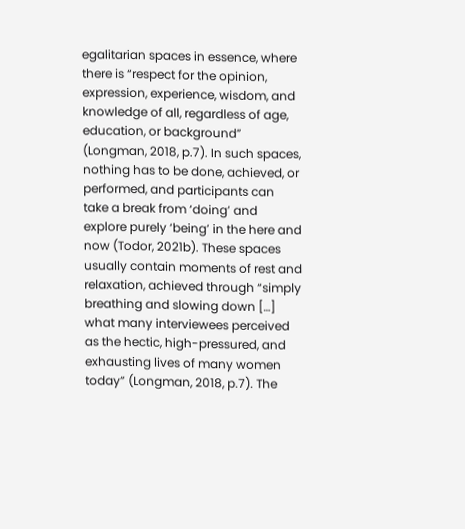egalitarian spaces in essence, where there is “respect for the opinion, expression, experience, wisdom, and knowledge of all, regardless of age, education, or background” (Longman, 2018, p.7). In such spaces, nothing has to be done, achieved, or performed, and participants can take a break from ‘doing’ and explore purely ‘being’ in the here and now (Todor, 2021b). These spaces usually contain moments of rest and relaxation, achieved through “simply breathing and slowing down […] what many interviewees perceived as the hectic, high-pressured, and exhausting lives of many women today” (Longman, 2018, p.7). The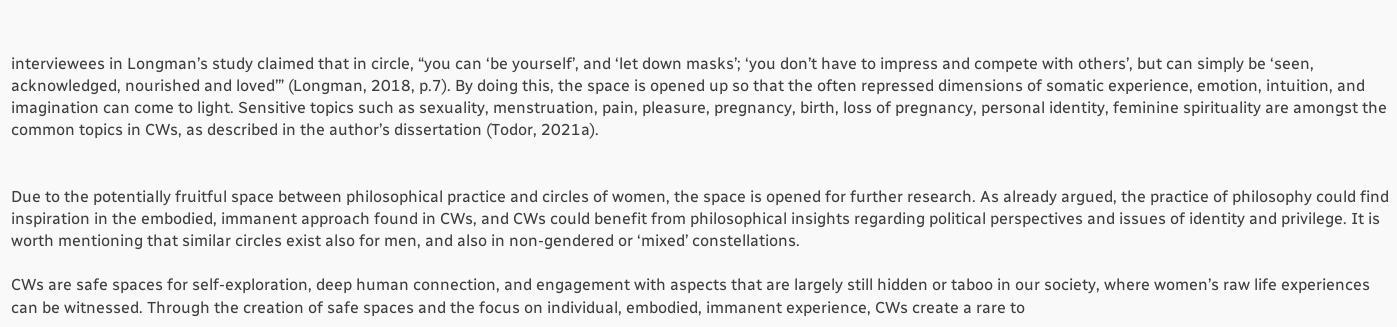interviewees in Longman’s study claimed that in circle, “you can ‘be yourself’, and ‘let down masks’; ‘you don’t have to impress and compete with others’, but can simply be ‘seen, acknowledged, nourished and loved’” (Longman, 2018, p.7). By doing this, the space is opened up so that the often repressed dimensions of somatic experience, emotion, intuition, and imagination can come to light. Sensitive topics such as sexuality, menstruation, pain, pleasure, pregnancy, birth, loss of pregnancy, personal identity, feminine spirituality are amongst the common topics in CWs, as described in the author’s dissertation (Todor, 2021a).


Due to the potentially fruitful space between philosophical practice and circles of women, the space is opened for further research. As already argued, the practice of philosophy could find inspiration in the embodied, immanent approach found in CWs, and CWs could benefit from philosophical insights regarding political perspectives and issues of identity and privilege. It is worth mentioning that similar circles exist also for men, and also in non-gendered or ‘mixed’ constellations.

CWs are safe spaces for self-exploration, deep human connection, and engagement with aspects that are largely still hidden or taboo in our society, where women’s raw life experiences can be witnessed. Through the creation of safe spaces and the focus on individual, embodied, immanent experience, CWs create a rare to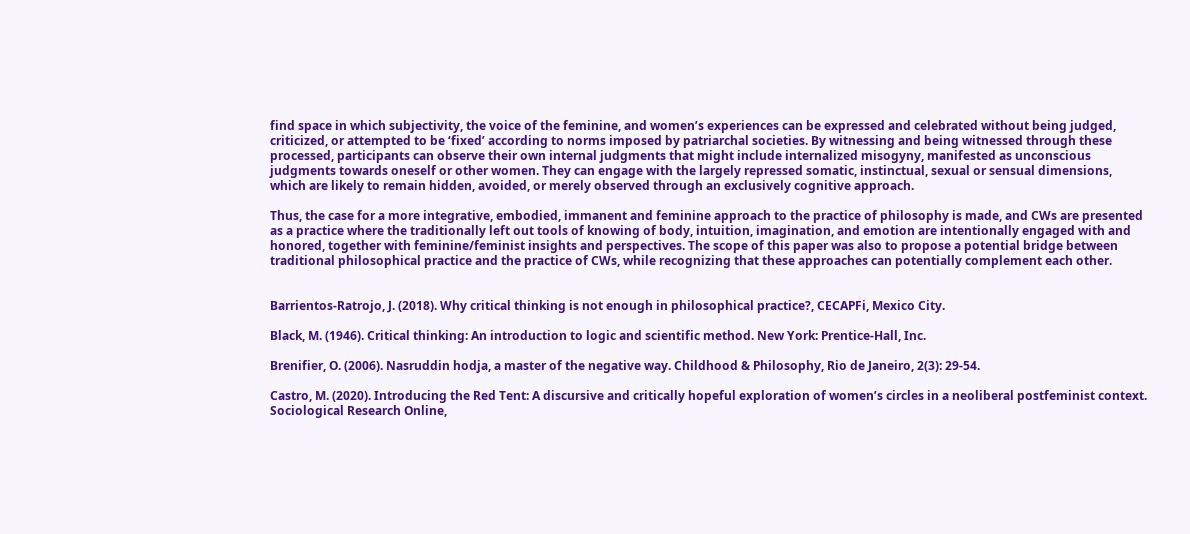find space in which subjectivity, the voice of the feminine, and women’s experiences can be expressed and celebrated without being judged, criticized, or attempted to be ‘fixed’ according to norms imposed by patriarchal societies. By witnessing and being witnessed through these processed, participants can observe their own internal judgments that might include internalized misogyny, manifested as unconscious judgments towards oneself or other women. They can engage with the largely repressed somatic, instinctual, sexual or sensual dimensions, which are likely to remain hidden, avoided, or merely observed through an exclusively cognitive approach.

Thus, the case for a more integrative, embodied, immanent and feminine approach to the practice of philosophy is made, and CWs are presented as a practice where the traditionally left out tools of knowing of body, intuition, imagination, and emotion are intentionally engaged with and honored, together with feminine/feminist insights and perspectives. The scope of this paper was also to propose a potential bridge between traditional philosophical practice and the practice of CWs, while recognizing that these approaches can potentially complement each other.


Barrientos-Ratrojo, J. (2018). Why critical thinking is not enough in philosophical practice?, CECAPFi, Mexico City.

Black, M. (1946). Critical thinking: An introduction to logic and scientific method. New York: Prentice-Hall, Inc.

Brenifier, O. (2006). Nasruddin hodja, a master of the negative way. Childhood & Philosophy, Rio de Janeiro, 2(3): 29-54.

Castro, M. (2020). Introducing the Red Tent: A discursive and critically hopeful exploration of women’s circles in a neoliberal postfeminist context. Sociological Research Online,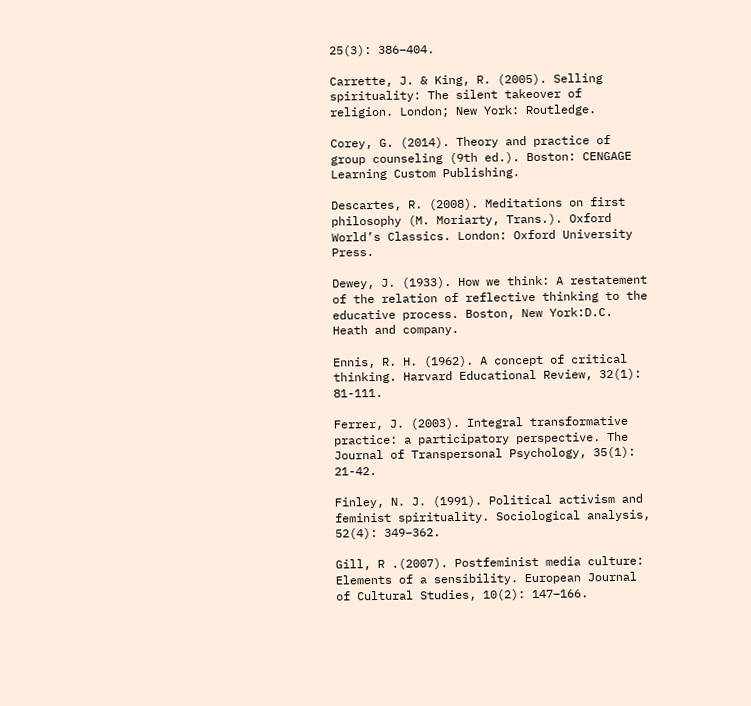25(3): 386–404.

Carrette, J. & King, R. (2005). Selling spirituality: The silent takeover of religion. London; New York: Routledge.

Corey, G. (2014). Theory and practice of group counseling (9th ed.). Boston: CENGAGE Learning Custom Publishing.

Descartes, R. (2008). Meditations on first philosophy (M. Moriarty, Trans.). Oxford World’s Classics. London: Oxford University Press.

Dewey, J. (1933). How we think: A restatement of the relation of reflective thinking to the educative process. Boston, New York:D.C. Heath and company.

Ennis, R. H. (1962). A concept of critical thinking. Harvard Educational Review, 32(1): 81-111.

Ferrer, J. (2003). Integral transformative practice: a participatory perspective. The Journal of Transpersonal Psychology, 35(1): 21-42.

Finley, N. J. (1991). Political activism and feminist spirituality. Sociological analysis, 52(4): 349–362.

Gill, R .(2007). Postfeminist media culture: Elements of a sensibility. European Journal of Cultural Studies, 10(2): 147–166.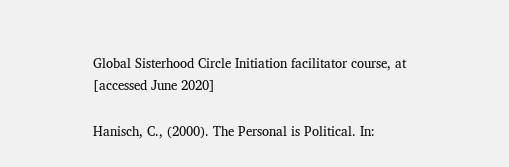Global Sisterhood Circle Initiation facilitator course, at [accessed June 2020]

Hanisch, C., (2000). The Personal is Political. In: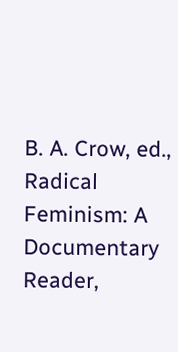B. A. Crow, ed., Radical Feminism: A Documentary Reader,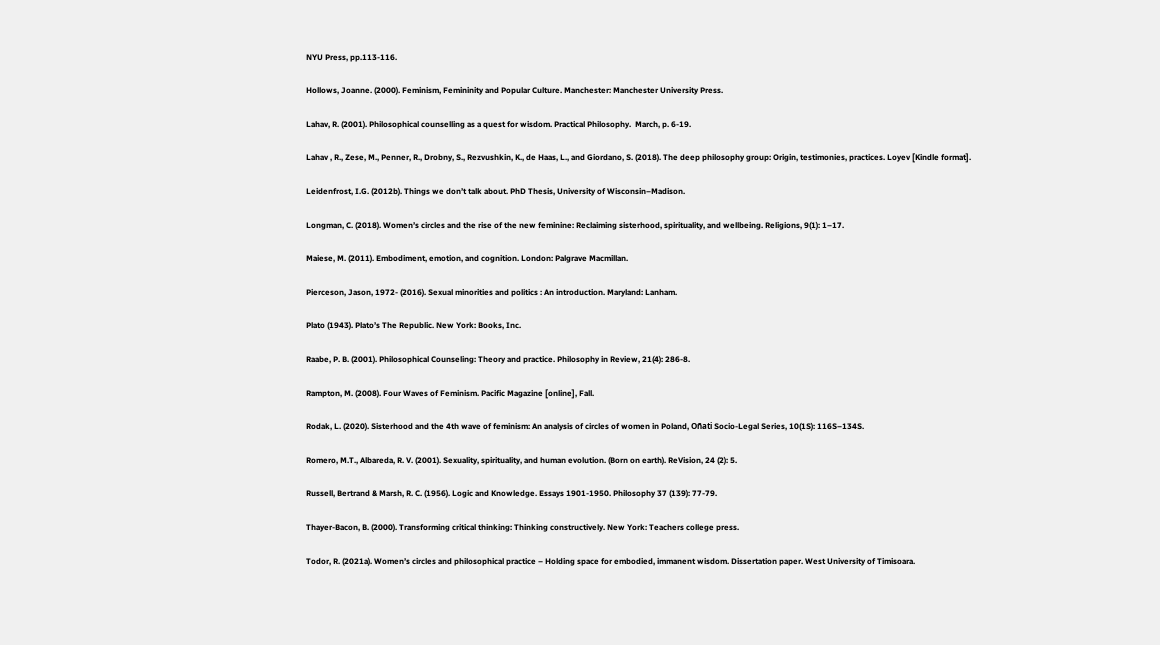NYU Press, pp.113-116.

Hollows, Joanne. (2000). Feminism, Femininity and Popular Culture. Manchester: Manchester University Press.

Lahav, R. (2001). Philosophical counselling as a quest for wisdom. Practical Philosophy.  March, p. 6-19.

Lahav , R., Zese, M., Penner, R., Drobny, S., Rezvushkin, K., de Haas, L., and Giordano, S. (2018). The deep philosophy group: Origin, testimonies, practices. Loyev [Kindle format].

Leidenfrost, I.G. (2012b). Things we don’t talk about. PhD Thesis, University of Wisconsin–Madison.

Longman, C. (2018). Women’s circles and the rise of the new feminine: Reclaiming sisterhood, spirituality, and wellbeing. Religions, 9(1): 1–17.

Maiese, M. (2011). Embodiment, emotion, and cognition. London: Palgrave Macmillan.

Pierceson, Jason, 1972- (2016). Sexual minorities and politics : An introduction. Maryland: Lanham.

Plato (1943). Plato’s The Republic. New York: Books, Inc.

Raabe, P. B. (2001). Philosophical Counseling: Theory and practice. Philosophy in Review, 21(4): 286-8.

Rampton, M. (2008). Four Waves of Feminism. Pacific Magazine [online], Fall.

Rodak, L. (2020). Sisterhood and the 4th wave of feminism: An analysis of circles of women in Poland, Oñati Socio-Legal Series, 10(1S): 116S–134S.

Romero, M.T., Albareda, R. V. (2001). Sexuality, spirituality, and human evolution. (Born on earth). ReVision, 24 (2): 5.

Russell, Bertrand & Marsh, R. C. (1956). Logic and Knowledge. Essays 1901-1950. Philosophy 37 (139): 77-79.

Thayer-Bacon, B. (2000). Transforming critical thinking: Thinking constructively. New York: Teachers college press.

Todor, R. (2021a). Women’s circles and philosophical practice – Holding space for embodied, immanent wisdom. Dissertation paper. West University of Timisoara.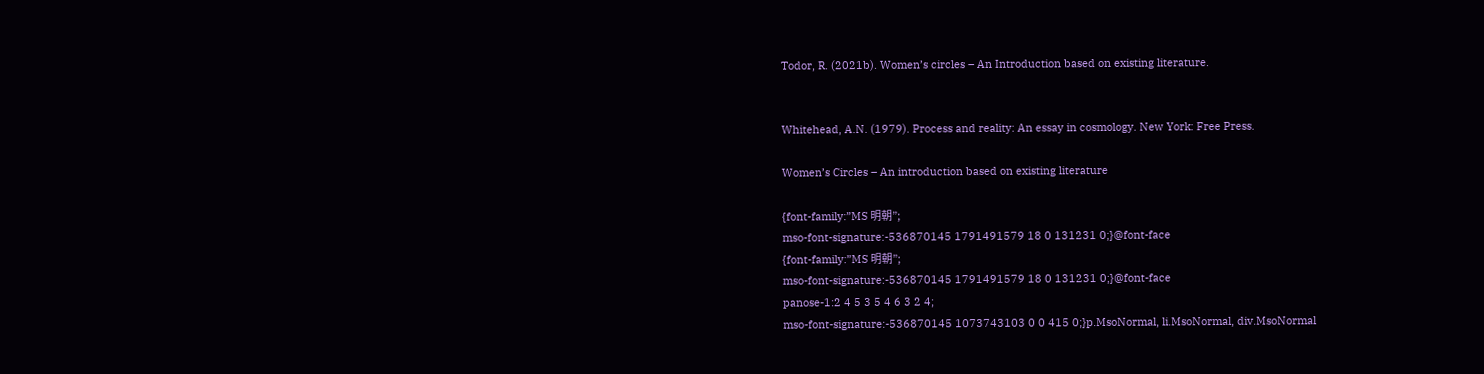Todor, R. (2021b). Women’s circles – An Introduction based on existing literature.


Whitehead, A.N. (1979). Process and reality: An essay in cosmology. New York: Free Press.

Women’s Circles – An introduction based on existing literature

{font-family:”MS 明朝”;
mso-font-signature:-536870145 1791491579 18 0 131231 0;}@font-face
{font-family:”MS 明朝”;
mso-font-signature:-536870145 1791491579 18 0 131231 0;}@font-face
panose-1:2 4 5 3 5 4 6 3 2 4;
mso-font-signature:-536870145 1073743103 0 0 415 0;}p.MsoNormal, li.MsoNormal, div.MsoNormal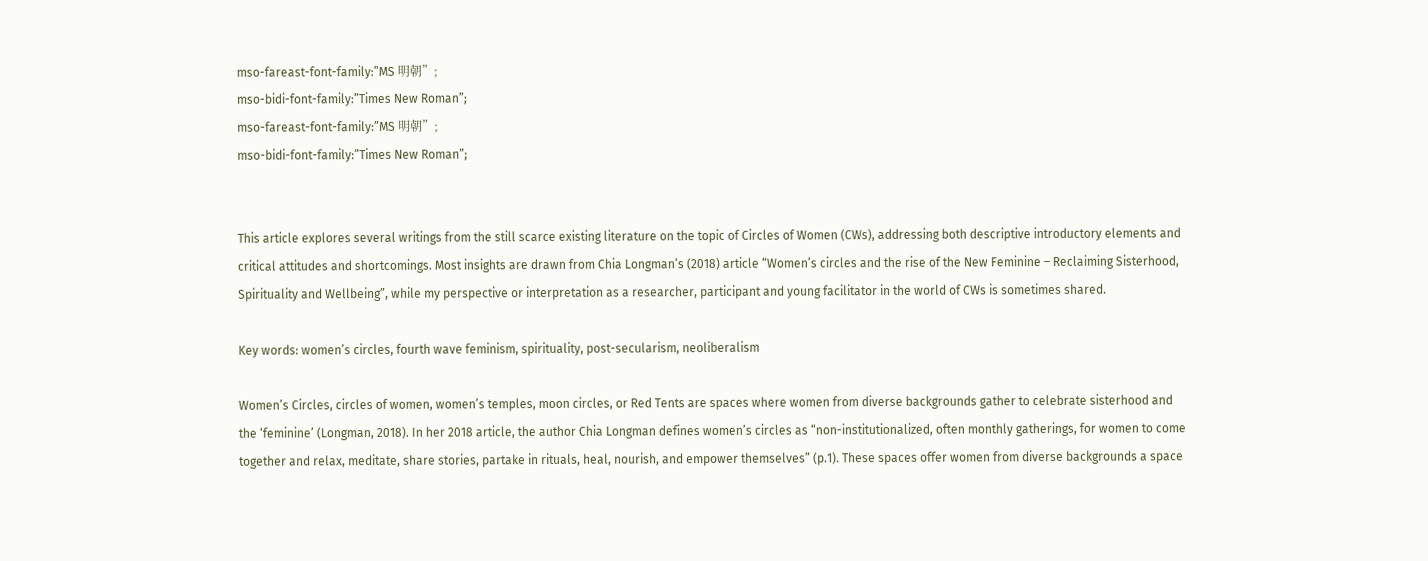mso-fareast-font-family:”MS 明朝”;
mso-bidi-font-family:”Times New Roman”;
mso-fareast-font-family:”MS 明朝”;
mso-bidi-font-family:”Times New Roman”;


This article explores several writings from the still scarce existing literature on the topic of Circles of Women (CWs), addressing both descriptive introductory elements and critical attitudes and shortcomings. Most insights are drawn from Chia Longman’s (2018) article “Women’s circles and the rise of the New Feminine – Reclaiming Sisterhood, Spirituality and Wellbeing”, while my perspective or interpretation as a researcher, participant and young facilitator in the world of CWs is sometimes shared.

Key words: women’s circles, fourth wave feminism, spirituality, post-secularism, neoliberalism

Women’s Circles, circles of women, women’s temples, moon circles, or Red Tents are spaces where women from diverse backgrounds gather to celebrate sisterhood and the ‘feminine’ (Longman, 2018). In her 2018 article, the author Chia Longman defines women’s circles as “non-institutionalized, often monthly gatherings, for women to come together and relax, meditate, share stories, partake in rituals, heal, nourish, and empower themselves” (p.1). These spaces offer women from diverse backgrounds a space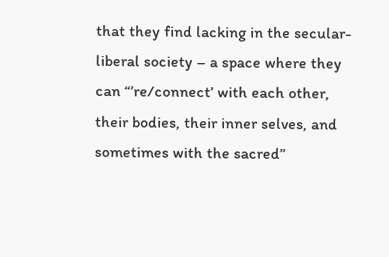that they find lacking in the secular-liberal society – a space where they can “’re/connect’ with each other, their bodies, their inner selves, and sometimes with the sacred”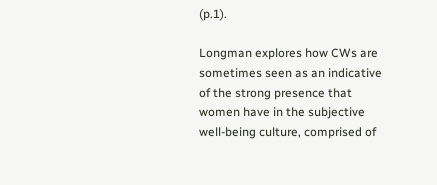(p.1).

Longman explores how CWs are sometimes seen as an indicative of the strong presence that women have in the subjective well-being culture, comprised of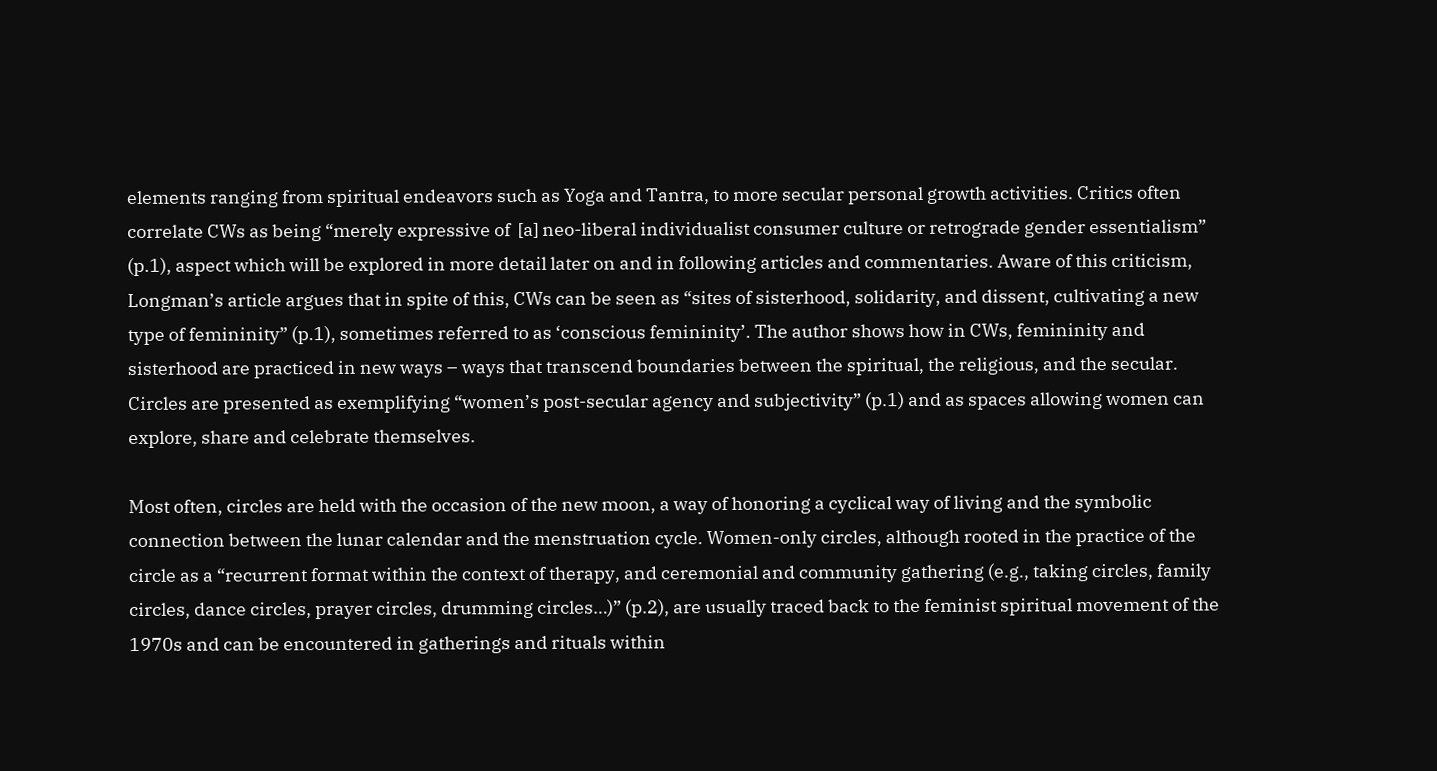elements ranging from spiritual endeavors such as Yoga and Tantra, to more secular personal growth activities. Critics often correlate CWs as being “merely expressive of  [a] neo-liberal individualist consumer culture or retrograde gender essentialism” (p.1), aspect which will be explored in more detail later on and in following articles and commentaries. Aware of this criticism, Longman’s article argues that in spite of this, CWs can be seen as “sites of sisterhood, solidarity, and dissent, cultivating a new type of femininity” (p.1), sometimes referred to as ‘conscious femininity’. The author shows how in CWs, femininity and sisterhood are practiced in new ways – ways that transcend boundaries between the spiritual, the religious, and the secular. Circles are presented as exemplifying “women’s post-secular agency and subjectivity” (p.1) and as spaces allowing women can explore, share and celebrate themselves.

Most often, circles are held with the occasion of the new moon, a way of honoring a cyclical way of living and the symbolic connection between the lunar calendar and the menstruation cycle. Women-only circles, although rooted in the practice of the circle as a “recurrent format within the context of therapy, and ceremonial and community gathering (e.g., taking circles, family circles, dance circles, prayer circles, drumming circles…)” (p.2), are usually traced back to the feminist spiritual movement of the 1970s and can be encountered in gatherings and rituals within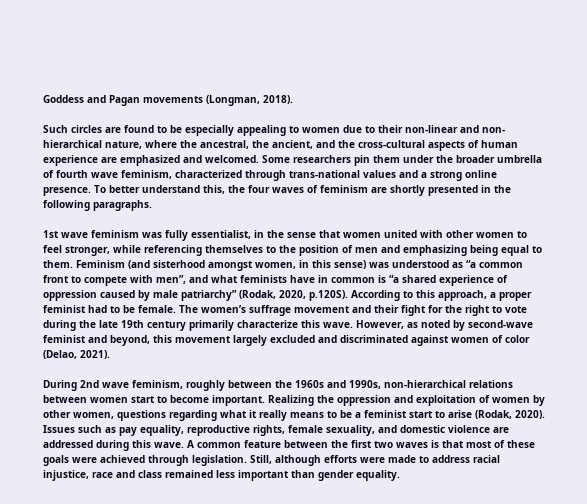Goddess and Pagan movements (Longman, 2018).

Such circles are found to be especially appealing to women due to their non-linear and non-hierarchical nature, where the ancestral, the ancient, and the cross-cultural aspects of human experience are emphasized and welcomed. Some researchers pin them under the broader umbrella of fourth wave feminism, characterized through trans-national values and a strong online presence. To better understand this, the four waves of feminism are shortly presented in the following paragraphs.

1st wave feminism was fully essentialist, in the sense that women united with other women to feel stronger, while referencing themselves to the position of men and emphasizing being equal to them. Feminism (and sisterhood amongst women, in this sense) was understood as “a common front to compete with men”, and what feminists have in common is “a shared experience of oppression caused by male patriarchy” (Rodak, 2020, p.120S). According to this approach, a proper feminist had to be female. The women’s suffrage movement and their fight for the right to vote during the late 19th century primarily characterize this wave. However, as noted by second-wave feminist and beyond, this movement largely excluded and discriminated against women of color (Delao, 2021).

During 2nd wave feminism, roughly between the 1960s and 1990s, non-hierarchical relations between women start to become important. Realizing the oppression and exploitation of women by other women, questions regarding what it really means to be a feminist start to arise (Rodak, 2020). Issues such as pay equality, reproductive rights, female sexuality, and domestic violence are addressed during this wave. A common feature between the first two waves is that most of these goals were achieved through legislation. Still, although efforts were made to address racial injustice, race and class remained less important than gender equality.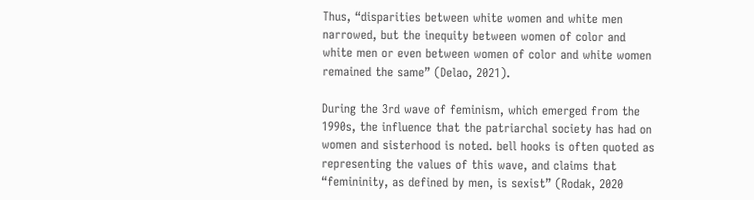Thus, “disparities between white women and white men narrowed, but the inequity between women of color and white men or even between women of color and white women remained the same” (Delao, 2021).

During the 3rd wave of feminism, which emerged from the 1990s, the influence that the patriarchal society has had on women and sisterhood is noted. bell hooks is often quoted as representing the values of this wave, and claims that “femininity, as defined by men, is sexist” (Rodak, 2020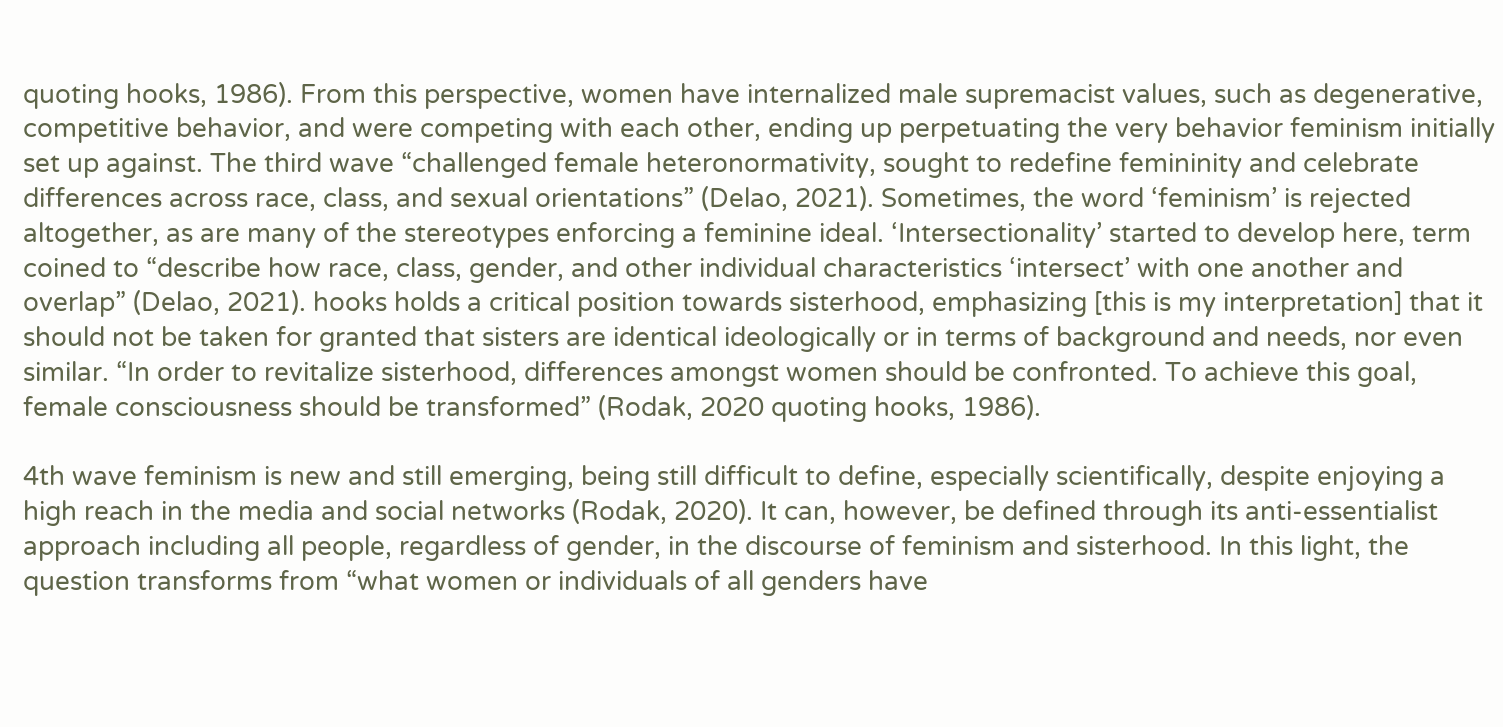quoting hooks, 1986). From this perspective, women have internalized male supremacist values, such as degenerative, competitive behavior, and were competing with each other, ending up perpetuating the very behavior feminism initially set up against. The third wave “challenged female heteronormativity, sought to redefine femininity and celebrate differences across race, class, and sexual orientations” (Delao, 2021). Sometimes, the word ‘feminism’ is rejected altogether, as are many of the stereotypes enforcing a feminine ideal. ‘Intersectionality’ started to develop here, term coined to “describe how race, class, gender, and other individual characteristics ‘intersect’ with one another and overlap” (Delao, 2021). hooks holds a critical position towards sisterhood, emphasizing [this is my interpretation] that it should not be taken for granted that sisters are identical ideologically or in terms of background and needs, nor even similar. “In order to revitalize sisterhood, differences amongst women should be confronted. To achieve this goal, female consciousness should be transformed” (Rodak, 2020 quoting hooks, 1986).

4th wave feminism is new and still emerging, being still difficult to define, especially scientifically, despite enjoying a high reach in the media and social networks (Rodak, 2020). It can, however, be defined through its anti-essentialist approach including all people, regardless of gender, in the discourse of feminism and sisterhood. In this light, the question transforms from “what women or individuals of all genders have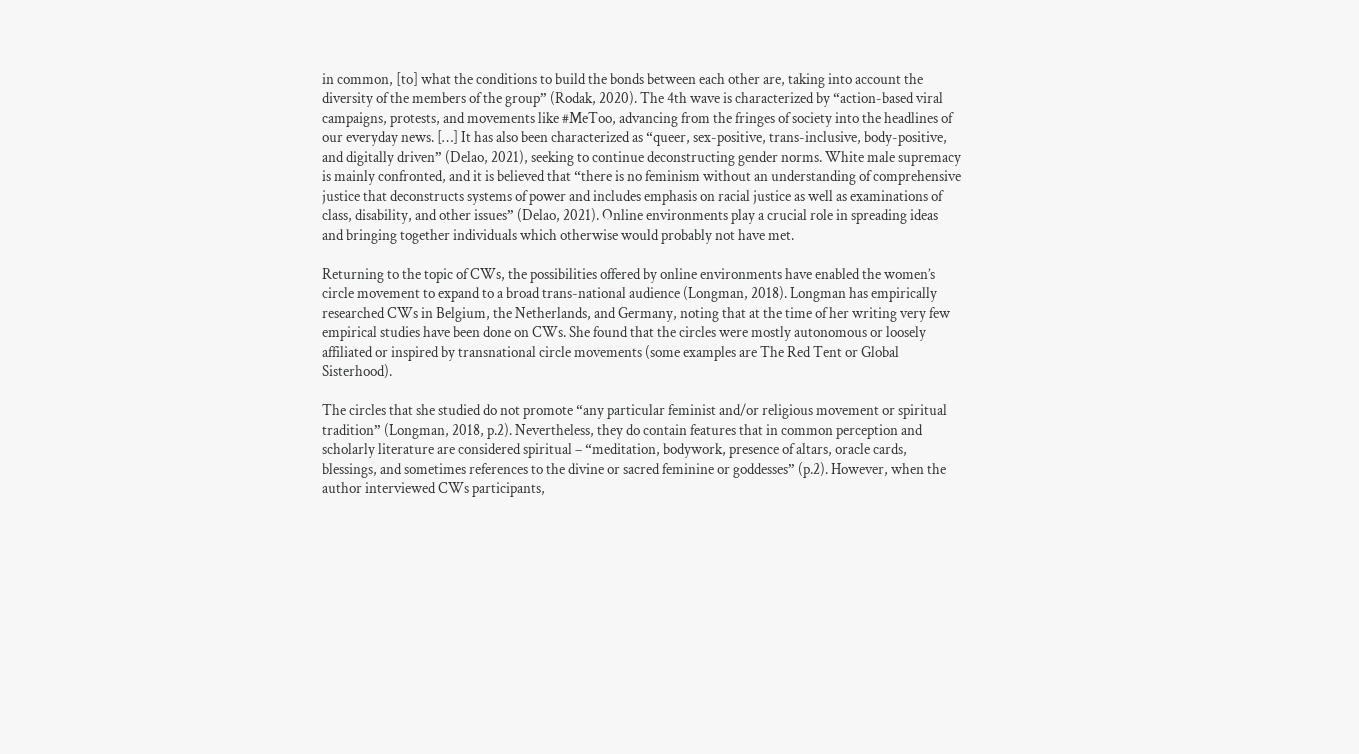in common, [to] what the conditions to build the bonds between each other are, taking into account the diversity of the members of the group” (Rodak, 2020). The 4th wave is characterized by “action-based viral campaigns, protests, and movements like #MeToo, advancing from the fringes of society into the headlines of our everyday news. […] It has also been characterized as “queer, sex-positive, trans-inclusive, body-positive, and digitally driven” (Delao, 2021), seeking to continue deconstructing gender norms. White male supremacy is mainly confronted, and it is believed that “there is no feminism without an understanding of comprehensive justice that deconstructs systems of power and includes emphasis on racial justice as well as examinations of class, disability, and other issues” (Delao, 2021). Online environments play a crucial role in spreading ideas and bringing together individuals which otherwise would probably not have met.

Returning to the topic of CWs, the possibilities offered by online environments have enabled the women’s circle movement to expand to a broad trans-national audience (Longman, 2018). Longman has empirically researched CWs in Belgium, the Netherlands, and Germany, noting that at the time of her writing very few empirical studies have been done on CWs. She found that the circles were mostly autonomous or loosely affiliated or inspired by transnational circle movements (some examples are The Red Tent or Global Sisterhood).

The circles that she studied do not promote “any particular feminist and/or religious movement or spiritual tradition” (Longman, 2018, p.2). Nevertheless, they do contain features that in common perception and scholarly literature are considered spiritual – “meditation, bodywork, presence of altars, oracle cards, blessings, and sometimes references to the divine or sacred feminine or goddesses” (p.2). However, when the author interviewed CWs participants,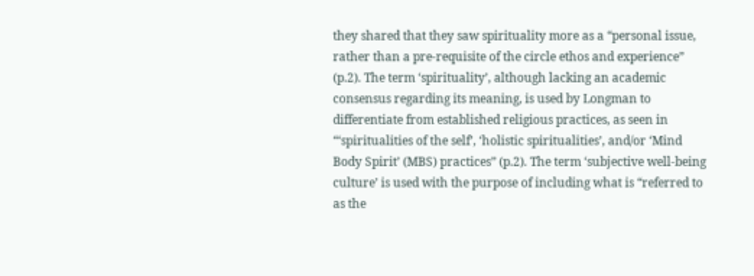they shared that they saw spirituality more as a “personal issue, rather than a pre-requisite of the circle ethos and experience” (p.2). The term ‘spirituality’, although lacking an academic consensus regarding its meaning, is used by Longman to differentiate from established religious practices, as seen in “‘spiritualities of the self’, ‘holistic spiritualities’, and/or ‘Mind Body Spirit’ (MBS) practices” (p.2). The term ‘subjective well-being culture’ is used with the purpose of including what is “referred to as the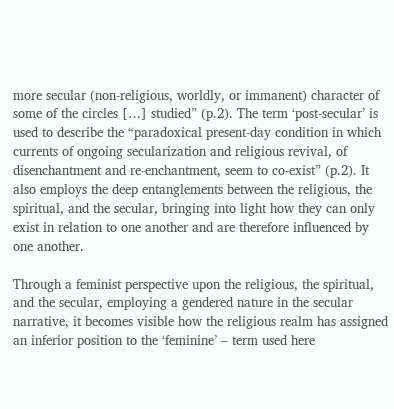more secular (non-religious, worldly, or immanent) character of some of the circles […] studied” (p.2). The term ‘post-secular’ is used to describe the “paradoxical present-day condition in which currents of ongoing secularization and religious revival, of disenchantment and re-enchantment, seem to co-exist” (p.2). It also employs the deep entanglements between the religious, the spiritual, and the secular, bringing into light how they can only exist in relation to one another and are therefore influenced by one another.

Through a feminist perspective upon the religious, the spiritual, and the secular, employing a gendered nature in the secular narrative, it becomes visible how the religious realm has assigned an inferior position to the ‘feminine’ – term used here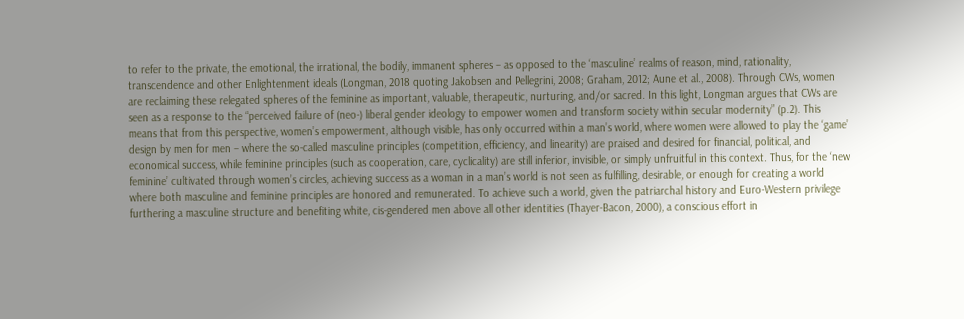to refer to the private, the emotional, the irrational, the bodily, immanent spheres – as opposed to the ‘masculine’ realms of reason, mind, rationality, transcendence and other Enlightenment ideals (Longman, 2018 quoting Jakobsen and Pellegrini, 2008; Graham, 2012; Aune et al., 2008). Through CWs, women are reclaiming these relegated spheres of the feminine as important, valuable, therapeutic, nurturing, and/or sacred. In this light, Longman argues that CWs are seen as a response to the “perceived failure of (neo-) liberal gender ideology to empower women and transform society within secular modernity” (p.2). This means that from this perspective, women’s empowerment, although visible, has only occurred within a man’s world, where women were allowed to play the ‘game’ design by men for men – where the so-called masculine principles (competition, efficiency, and linearity) are praised and desired for financial, political, and economical success, while feminine principles (such as cooperation, care, cyclicality) are still inferior, invisible, or simply unfruitful in this context. Thus, for the ‘new feminine’ cultivated through women’s circles, achieving success as a woman in a man’s world is not seen as fulfilling, desirable, or enough for creating a world where both masculine and feminine principles are honored and remunerated. To achieve such a world, given the patriarchal history and Euro-Western privilege furthering a masculine structure and benefiting white, cis-gendered men above all other identities (Thayer-Bacon, 2000), a conscious effort in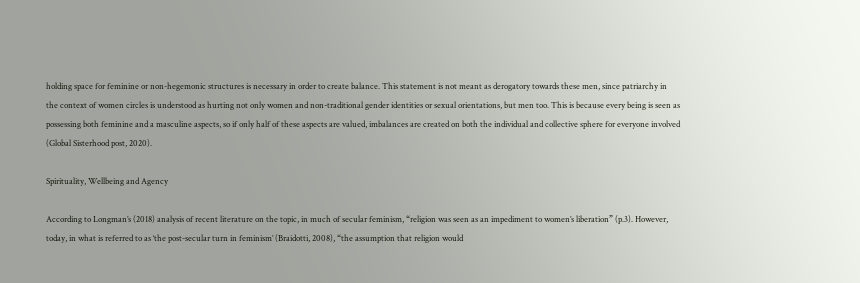holding space for feminine or non-hegemonic structures is necessary in order to create balance. This statement is not meant as derogatory towards these men, since patriarchy in the context of women circles is understood as hurting not only women and non-traditional gender identities or sexual orientations, but men too. This is because every being is seen as possessing both feminine and a masculine aspects, so if only half of these aspects are valued, imbalances are created on both the individual and collective sphere for everyone involved (Global Sisterhood post, 2020).

Spirituality, Wellbeing and Agency

According to Longman’s (2018) analysis of recent literature on the topic, in much of secular feminism, “religion was seen as an impediment to women’s liberation” (p.3). However, today, in what is referred to as ‘the post-secular turn in feminism’ (Braidotti, 2008), “the assumption that religion would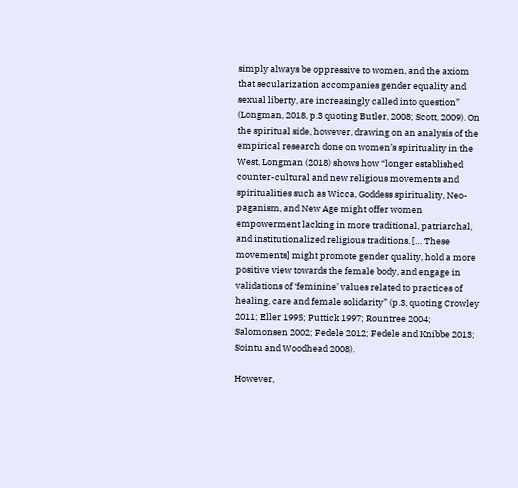simply always be oppressive to women, and the axiom that secularization accompanies gender equality and sexual liberty, are increasingly called into question” (Longman, 2018, p.3 quoting Butler, 2008; Scott, 2009). On the spiritual side, however, drawing on an analysis of the empirical research done on women’s spirituality in the West, Longman (2018) shows how “longer established counter-cultural and new religious movements and spiritualities such as Wicca, Goddess spirituality, Neo-paganism, and New Age might offer women empowerment lacking in more traditional, patriarchal, and institutionalized religious traditions. [… These movements] might promote gender quality, hold a more positive view towards the female body, and engage in validations of ‘feminine’ values related to practices of healing, care and female solidarity” (p.3, quoting Crowley 2011; Eller 1995; Puttick 1997; Rountree 2004; Salomonsen 2002; Fedele 2012; Fedele and Knibbe 2013; Sointu and Woodhead 2008).

However,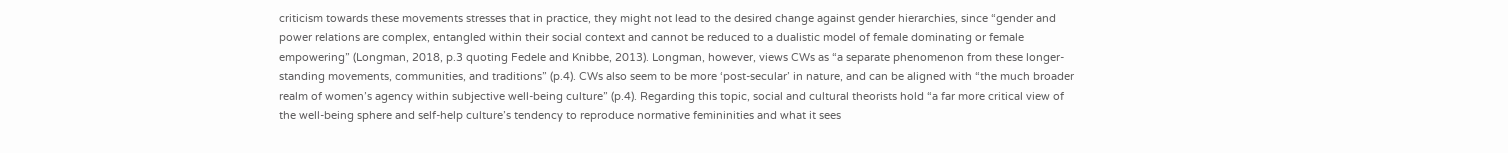criticism towards these movements stresses that in practice, they might not lead to the desired change against gender hierarchies, since “gender and power relations are complex, entangled within their social context and cannot be reduced to a dualistic model of female dominating or female empowering” (Longman, 2018, p.3 quoting Fedele and Knibbe, 2013). Longman, however, views CWs as “a separate phenomenon from these longer-standing movements, communities, and traditions” (p.4). CWs also seem to be more ‘post-secular’ in nature, and can be aligned with “the much broader realm of women’s agency within subjective well-being culture” (p.4). Regarding this topic, social and cultural theorists hold “a far more critical view of the well-being sphere and self-help culture’s tendency to reproduce normative femininities and what it sees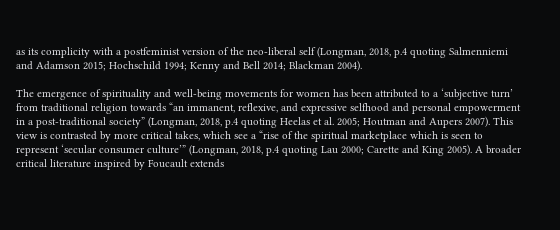as its complicity with a postfeminist version of the neo-liberal self (Longman, 2018, p.4 quoting Salmenniemi and Adamson 2015; Hochschild 1994; Kenny and Bell 2014; Blackman 2004).

The emergence of spirituality and well-being movements for women has been attributed to a ‘subjective turn’ from traditional religion towards “an immanent, reflexive, and expressive selfhood and personal empowerment in a post-traditional society” (Longman, 2018, p.4 quoting Heelas et al. 2005; Houtman and Aupers 2007). This view is contrasted by more critical takes, which see a “rise of the spiritual marketplace which is seen to represent ‘secular consumer culture’” (Longman, 2018, p.4 quoting Lau 2000; Carette and King 2005). A broader critical literature inspired by Foucault extends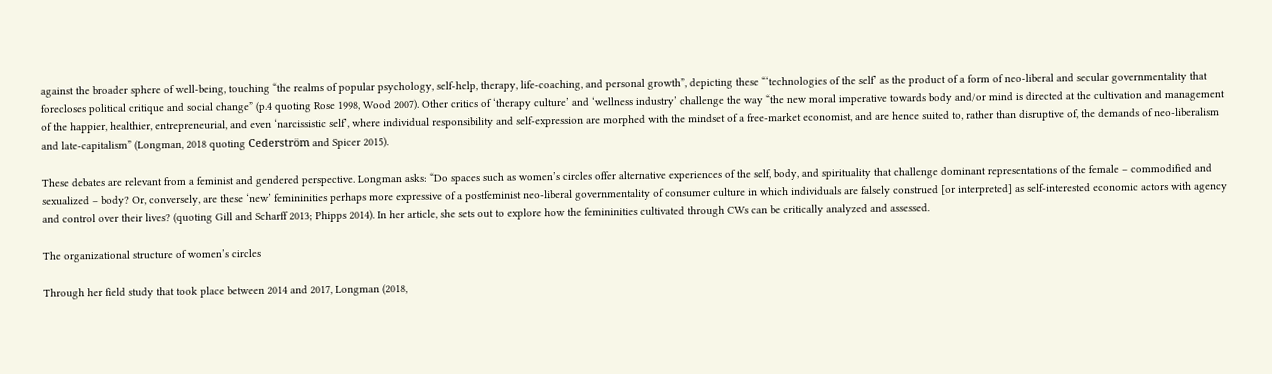against the broader sphere of well-being, touching “the realms of popular psychology, self-help, therapy, life-coaching, and personal growth”, depicting these “‘technologies of the self’ as the product of a form of neo-liberal and secular governmentality that forecloses political critique and social change” (p.4 quoting Rose 1998, Wood 2007). Other critics of ‘therapy culture’ and ‘wellness industry’ challenge the way “the new moral imperative towards body and/or mind is directed at the cultivation and management of the happier, healthier, entrepreneurial, and even ‘narcissistic self’, where individual responsibility and self-expression are morphed with the mindset of a free-market economist, and are hence suited to, rather than disruptive of, the demands of neo-liberalism and late-capitalism” (Longman, 2018 quoting Cederström and Spicer 2015).

These debates are relevant from a feminist and gendered perspective. Longman asks: “Do spaces such as women’s circles offer alternative experiences of the self, body, and spirituality that challenge dominant representations of the female – commodified and sexualized – body? Or, conversely, are these ‘new’ femininities perhaps more expressive of a postfeminist neo-liberal governmentality of consumer culture in which individuals are falsely construed [or interpreted] as self-interested economic actors with agency and control over their lives? (quoting Gill and Scharff 2013; Phipps 2014). In her article, she sets out to explore how the femininities cultivated through CWs can be critically analyzed and assessed.

The organizational structure of women’s circles

Through her field study that took place between 2014 and 2017, Longman (2018,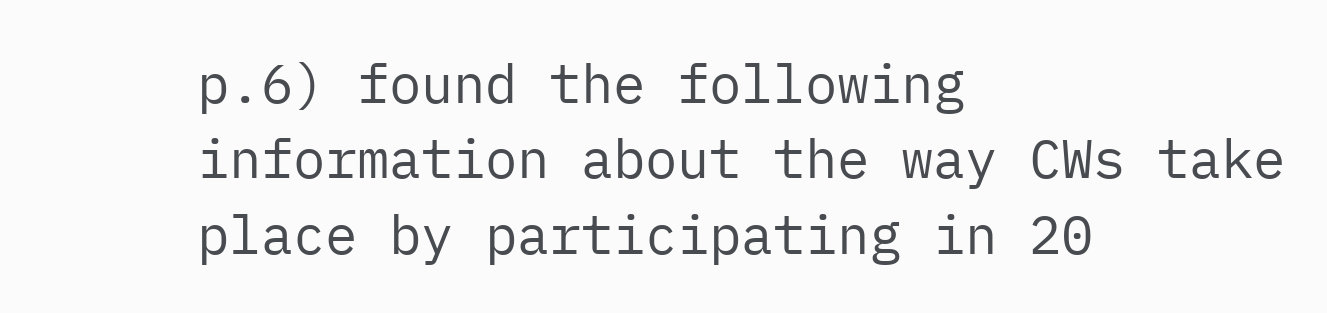p.6) found the following information about the way CWs take place by participating in 20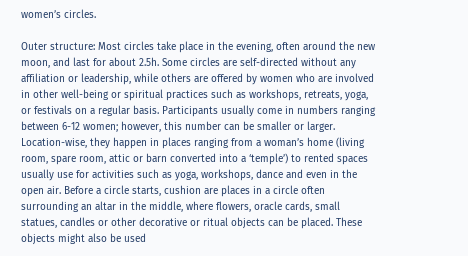women’s circles.

Outer structure: Most circles take place in the evening, often around the new moon, and last for about 2.5h. Some circles are self-directed without any affiliation or leadership, while others are offered by women who are involved in other well-being or spiritual practices such as workshops, retreats, yoga, or festivals on a regular basis. Participants usually come in numbers ranging between 6-12 women; however, this number can be smaller or larger. Location-wise, they happen in places ranging from a woman’s home (living room, spare room, attic or barn converted into a ‘temple’) to rented spaces usually use for activities such as yoga, workshops, dance and even in the open air. Before a circle starts, cushion are places in a circle often surrounding an altar in the middle, where flowers, oracle cards, small statues, candles or other decorative or ritual objects can be placed. These objects might also be used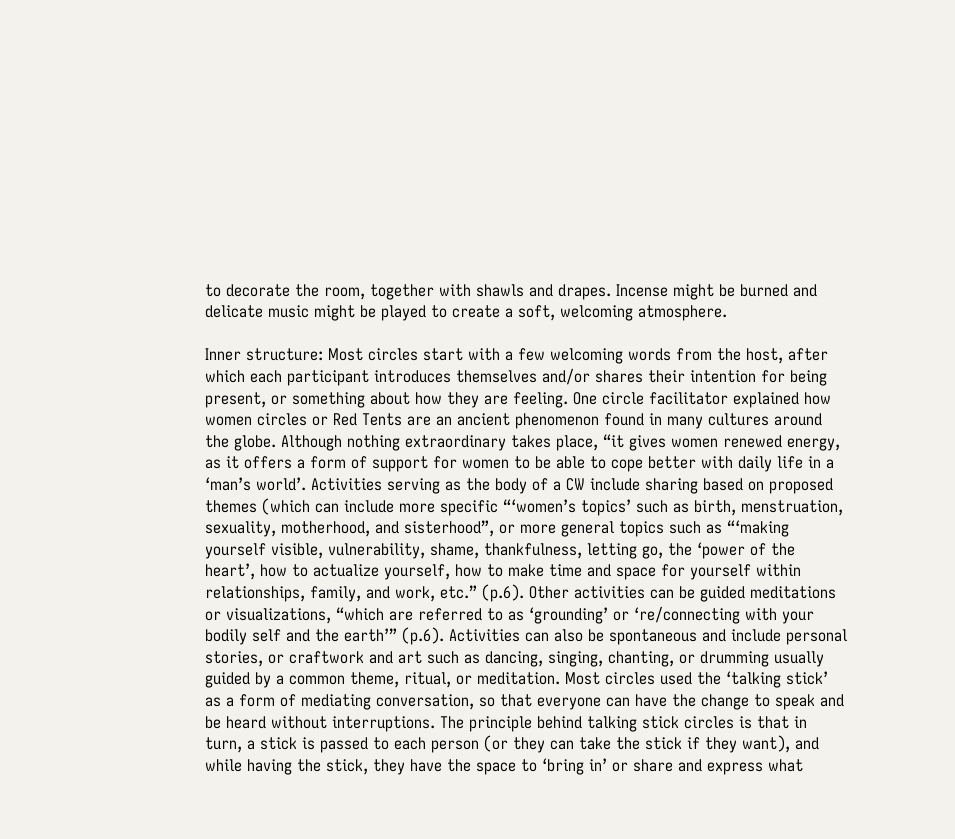to decorate the room, together with shawls and drapes. Incense might be burned and delicate music might be played to create a soft, welcoming atmosphere.

Inner structure: Most circles start with a few welcoming words from the host, after which each participant introduces themselves and/or shares their intention for being present, or something about how they are feeling. One circle facilitator explained how women circles or Red Tents are an ancient phenomenon found in many cultures around the globe. Although nothing extraordinary takes place, “it gives women renewed energy, as it offers a form of support for women to be able to cope better with daily life in a ‘man’s world’. Activities serving as the body of a CW include sharing based on proposed themes (which can include more specific “‘women’s topics’ such as birth, menstruation, sexuality, motherhood, and sisterhood”, or more general topics such as “‘making yourself visible, vulnerability, shame, thankfulness, letting go, the ‘power of the heart’, how to actualize yourself, how to make time and space for yourself within relationships, family, and work, etc.” (p.6). Other activities can be guided meditations or visualizations, “which are referred to as ‘grounding’ or ‘re/connecting with your bodily self and the earth’” (p.6). Activities can also be spontaneous and include personal stories, or craftwork and art such as dancing, singing, chanting, or drumming usually guided by a common theme, ritual, or meditation. Most circles used the ‘talking stick’ as a form of mediating conversation, so that everyone can have the change to speak and be heard without interruptions. The principle behind talking stick circles is that in turn, a stick is passed to each person (or they can take the stick if they want), and while having the stick, they have the space to ‘bring in’ or share and express what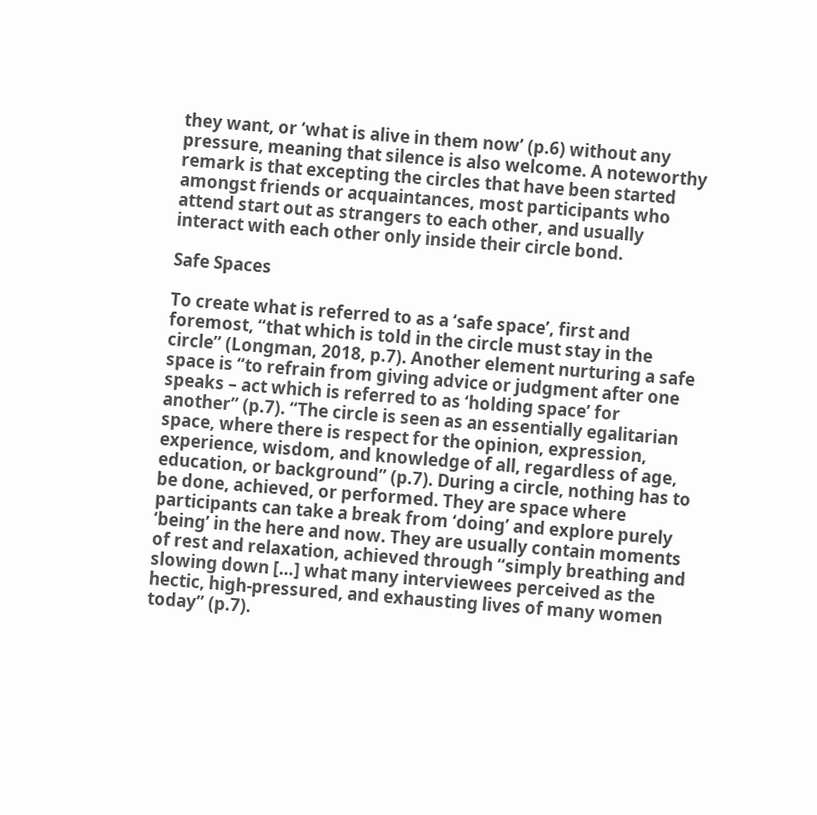they want, or ‘what is alive in them now’ (p.6) without any pressure, meaning that silence is also welcome. A noteworthy remark is that excepting the circles that have been started amongst friends or acquaintances, most participants who attend start out as strangers to each other, and usually interact with each other only inside their circle bond.

Safe Spaces

To create what is referred to as a ‘safe space’, first and foremost, “that which is told in the circle must stay in the circle” (Longman, 2018, p.7). Another element nurturing a safe space is “to refrain from giving advice or judgment after one speaks – act which is referred to as ‘holding space’ for another” (p.7). “The circle is seen as an essentially egalitarian space, where there is respect for the opinion, expression, experience, wisdom, and knowledge of all, regardless of age, education, or background” (p.7). During a circle, nothing has to be done, achieved, or performed. They are space where participants can take a break from ‘doing’ and explore purely ‘being’ in the here and now. They are usually contain moments of rest and relaxation, achieved through “simply breathing and slowing down […] what many interviewees perceived as the hectic, high-pressured, and exhausting lives of many women today” (p.7).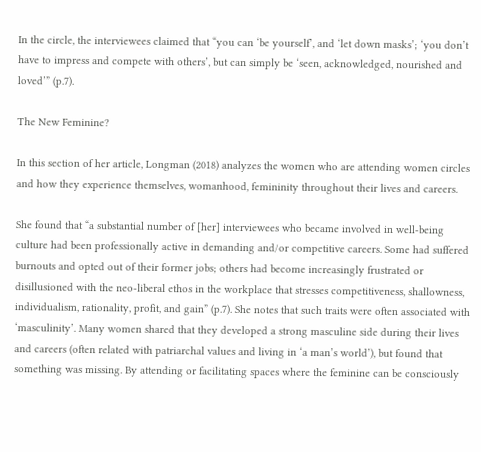In the circle, the interviewees claimed that “you can ‘be yourself’, and ‘let down masks’; ‘you don’t have to impress and compete with others’, but can simply be ‘seen, acknowledged, nourished and loved’” (p.7).

The New Feminine?

In this section of her article, Longman (2018) analyzes the women who are attending women circles and how they experience themselves, womanhood, femininity throughout their lives and careers.

She found that “a substantial number of [her] interviewees who became involved in well-being culture had been professionally active in demanding and/or competitive careers. Some had suffered burnouts and opted out of their former jobs; others had become increasingly frustrated or disillusioned with the neo-liberal ethos in the workplace that stresses competitiveness, shallowness, individualism, rationality, profit, and gain” (p.7). She notes that such traits were often associated with ‘masculinity’. Many women shared that they developed a strong masculine side during their lives and careers (often related with patriarchal values and living in ‘a man’s world’), but found that something was missing. By attending or facilitating spaces where the feminine can be consciously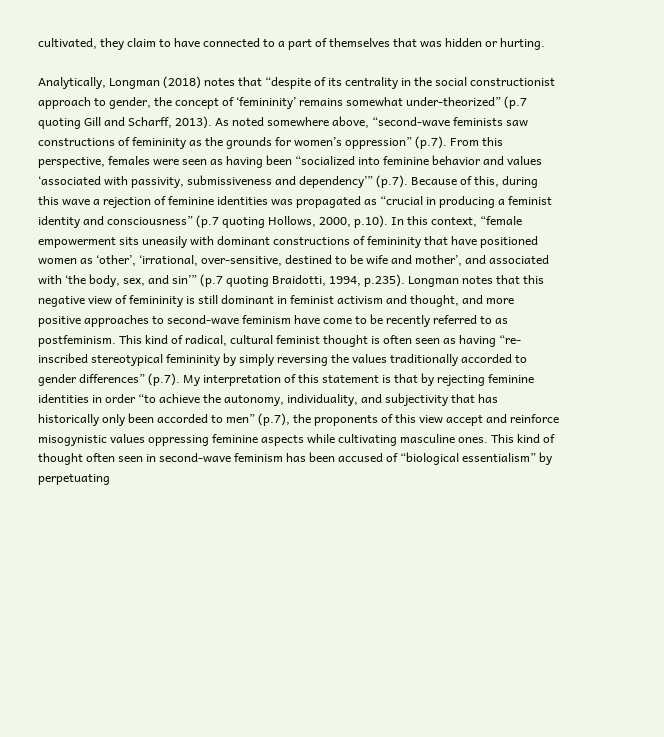cultivated, they claim to have connected to a part of themselves that was hidden or hurting.

Analytically, Longman (2018) notes that “despite of its centrality in the social constructionist approach to gender, the concept of ‘femininity’ remains somewhat under-theorized” (p.7 quoting Gill and Scharff, 2013). As noted somewhere above, “second-wave feminists saw constructions of femininity as the grounds for women’s oppression” (p.7). From this perspective, females were seen as having been “socialized into feminine behavior and values ‘associated with passivity, submissiveness and dependency’” (p.7). Because of this, during this wave a rejection of feminine identities was propagated as “crucial in producing a feminist identity and consciousness” (p.7 quoting Hollows, 2000, p.10). In this context, “female empowerment sits uneasily with dominant constructions of femininity that have positioned women as ‘other’, ‘irrational, over-sensitive, destined to be wife and mother’, and associated with ‘the body, sex, and sin’” (p.7 quoting Braidotti, 1994, p.235). Longman notes that this negative view of femininity is still dominant in feminist activism and thought, and more positive approaches to second-wave feminism have come to be recently referred to as postfeminism. This kind of radical, cultural feminist thought is often seen as having “re-inscribed stereotypical femininity by simply reversing the values traditionally accorded to gender differences” (p.7). My interpretation of this statement is that by rejecting feminine identities in order “to achieve the autonomy, individuality, and subjectivity that has historically only been accorded to men” (p.7), the proponents of this view accept and reinforce misogynistic values oppressing feminine aspects while cultivating masculine ones. This kind of thought often seen in second-wave feminism has been accused of “biological essentialism” by perpetuating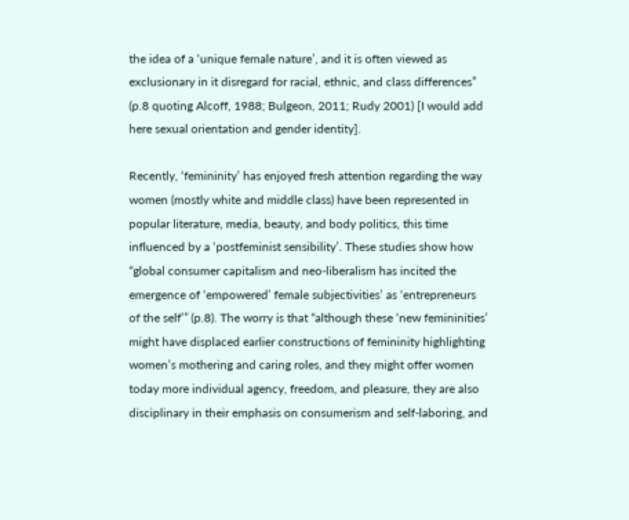the idea of a ‘unique female nature’, and it is often viewed as exclusionary in it disregard for racial, ethnic, and class differences” (p.8 quoting Alcoff, 1988; Bulgeon, 2011; Rudy 2001) [I would add here sexual orientation and gender identity].

Recently, ‘femininity’ has enjoyed fresh attention regarding the way women (mostly white and middle class) have been represented in popular literature, media, beauty, and body politics, this time influenced by a ‘postfeminist sensibility’. These studies show how “global consumer capitalism and neo-liberalism has incited the emergence of ‘empowered’ female subjectivities’ as ‘entrepreneurs of the self’” (p.8). The worry is that “although these ‘new femininities’ might have displaced earlier constructions of femininity highlighting women’s mothering and caring roles, and they might offer women today more individual agency, freedom, and pleasure, they are also disciplinary in their emphasis on consumerism and self-laboring, and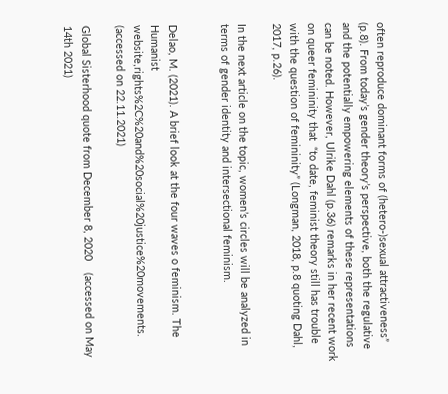often reproduce dominant forms of (hetero-)sexual attractiveness” (p.8). From today’s gender theory’s perspective, both the regulative and the potentially empowering elements of these representations can be noted. However, Ulrike Dahl (p.36) remarks in her recent work on queer femininity that  “to date, feminist theory still has trouble with the question of femininity” (Longman, 2018, p.8 quoting Dahl, 2017, p.26).

In the next article on the topic, women’s circles will be analyzed in terms of gender identity and intersectional feminism.


Delao, M. (2021). A brief look at the four waves o feminism. The Humanist website,rights%2C%20and%20social%20justice%20movements. (accessed on 22.11.2021)

Global Sisterhood quote from December 8, 2020    (accessed on May 14th 2021)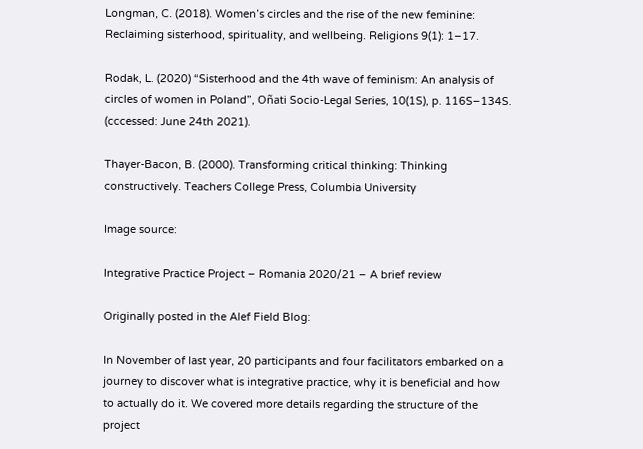Longman, C. (2018). Women’s circles and the rise of the new feminine: Reclaiming sisterhood, spirituality, and wellbeing. Religions 9(1): 1–17.

Rodak, L. (2020) “Sisterhood and the 4th wave of feminism: An analysis of circles of women in Poland”, Oñati Socio-Legal Series, 10(1S), p. 116S–134S. (cccessed: June 24th 2021).

Thayer-Bacon, B. (2000). Transforming critical thinking: Thinking constructively. Teachers College Press, Columbia University

Image source:

Integrative Practice Project – Romania 2020/21 – A brief review

Originally posted in the Alef Field Blog:

In November of last year, 20 participants and four facilitators embarked on a journey to discover what is integrative practice, why it is beneficial and how to actually do it. We covered more details regarding the structure of the project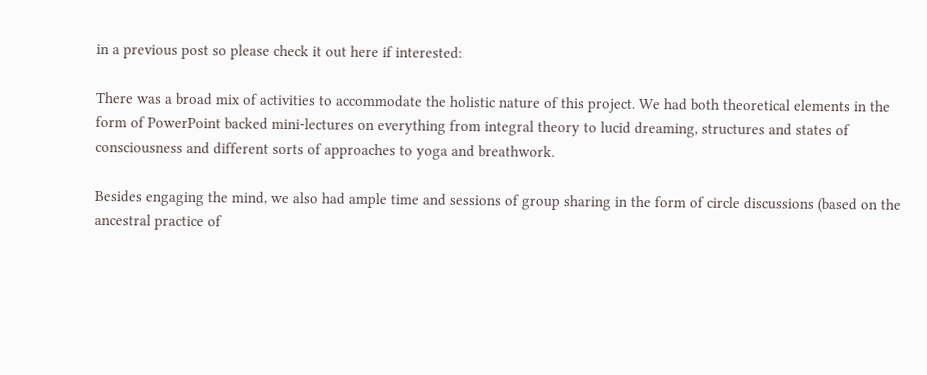in a previous post so please check it out here if interested:

There was a broad mix of activities to accommodate the holistic nature of this project. We had both theoretical elements in the form of PowerPoint backed mini-lectures on everything from integral theory to lucid dreaming, structures and states of consciousness and different sorts of approaches to yoga and breathwork.

Besides engaging the mind, we also had ample time and sessions of group sharing in the form of circle discussions (based on the ancestral practice of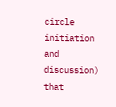circle initiation and discussion) that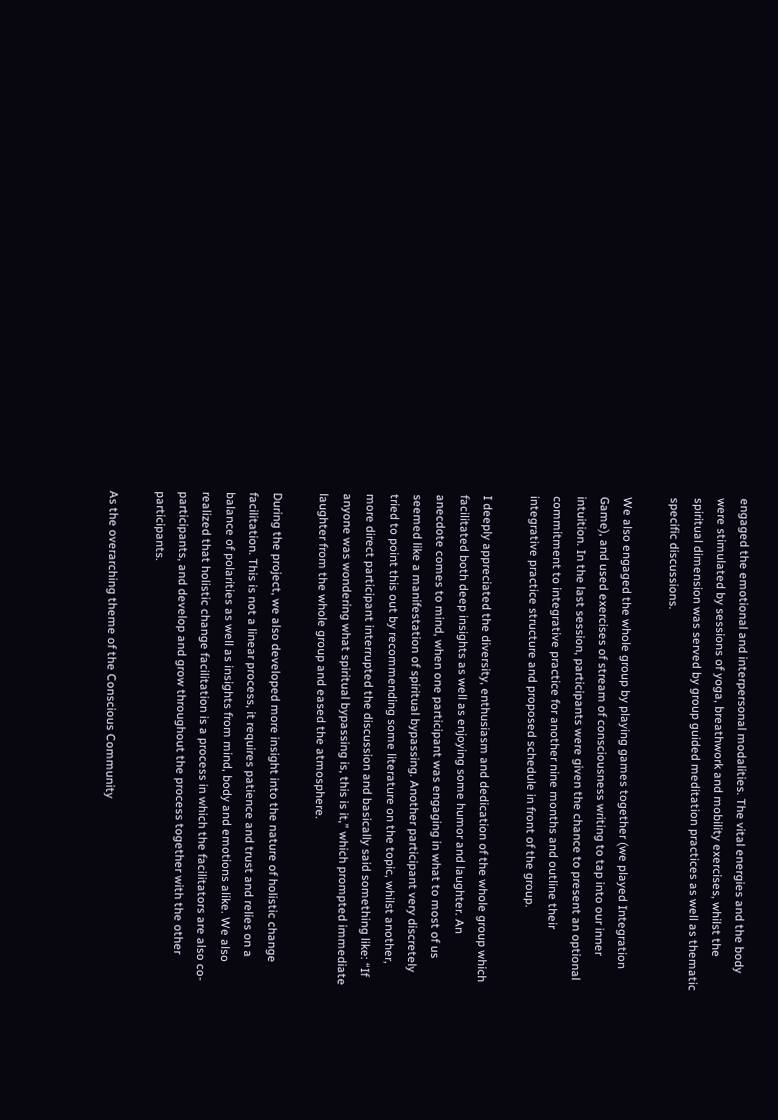engaged the emotional and interpersonal modalities. The vital energies and the body were stimulated by sessions of yoga, breathwork and mobility exercises, whilst the spiritual dimension was served by group guided meditation practices as well as thematic specific discussions.

We also engaged the whole group by playing games together (we played Integration Game), and used exercises of stream of consciousness writing to tap into our inner intuition. In the last session, participants were given the chance to present an optional commitment to integrative practice for another nine months and outline their integrative practice structure and proposed schedule in front of the group.

I deeply appreciated the diversity, enthusiasm and dedication of the whole group which facilitated both deep insights as well as enjoying some humor and laughter. An anecdote comes to mind, when one participant was engaging in what to most of us seemed like a manifestation of spiritual bypassing. Another participant very discretely tried to point this out by recommending some literature on the topic, whilst another, more direct participant interrupted the discussion and basically said something like: “If anyone was wondering what spiritual bypassing is, this is it,” which prompted immediate laughter from the whole group and eased the atmosphere.

During the project, we also developed more insight into the nature of holistic change facilitation. This is not a linear process, it requires patience and trust and relies on a balance of polarities as well as insights from mind, body and emotions alike. We also realized that holistic change facilitation is a process in which the facilitators are also co-participants, and develop and grow throughout the process together with the other participants.

As the overarching theme of the Conscious Community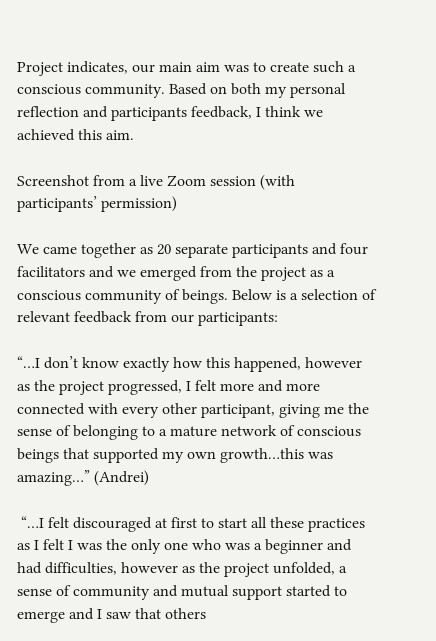Project indicates, our main aim was to create such a conscious community. Based on both my personal reflection and participants feedback, I think we achieved this aim.

Screenshot from a live Zoom session (with participants’ permission)

We came together as 20 separate participants and four facilitators and we emerged from the project as a conscious community of beings. Below is a selection of relevant feedback from our participants:

“…I don’t know exactly how this happened, however as the project progressed, I felt more and more connected with every other participant, giving me the sense of belonging to a mature network of conscious beings that supported my own growth…this was amazing…” (Andrei)

 “…I felt discouraged at first to start all these practices as I felt I was the only one who was a beginner and had difficulties, however as the project unfolded, a sense of community and mutual support started to emerge and I saw that others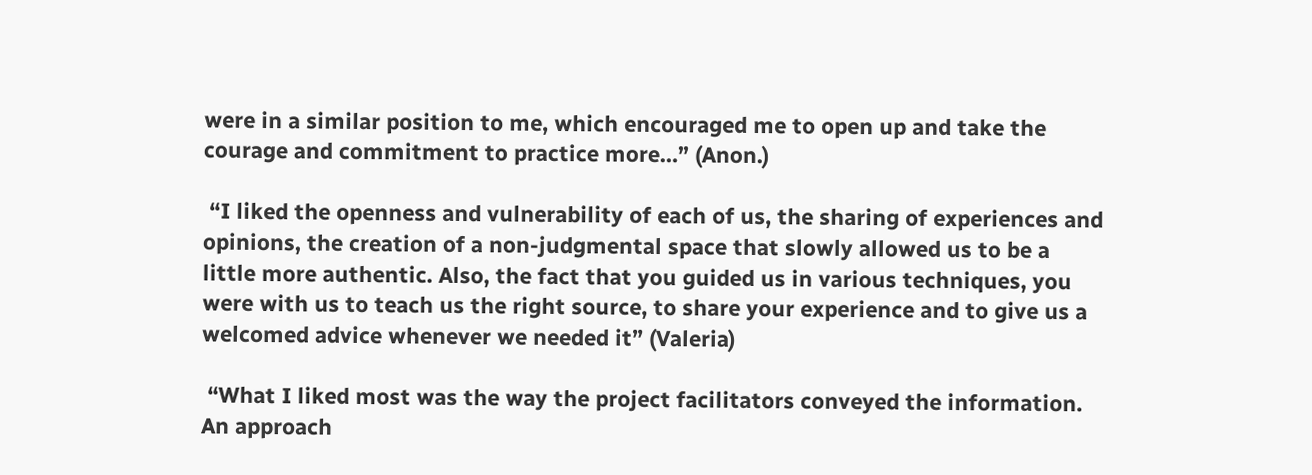were in a similar position to me, which encouraged me to open up and take the courage and commitment to practice more…” (Anon.)

 “I liked the openness and vulnerability of each of us, the sharing of experiences and opinions, the creation of a non-judgmental space that slowly allowed us to be a little more authentic. Also, the fact that you guided us in various techniques, you were with us to teach us the right source, to share your experience and to give us a welcomed advice whenever we needed it” (Valeria)

 “What I liked most was the way the project facilitators conveyed the information. An approach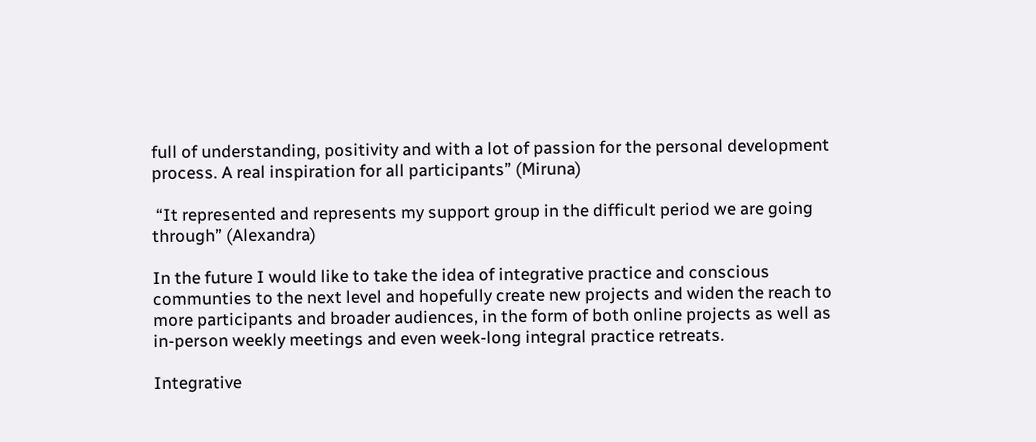full of understanding, positivity and with a lot of passion for the personal development process. A real inspiration for all participants” (Miruna)

 “It represented and represents my support group in the difficult period we are going through” (Alexandra)

In the future I would like to take the idea of integrative practice and conscious communties to the next level and hopefully create new projects and widen the reach to more participants and broader audiences, in the form of both online projects as well as in-person weekly meetings and even week-long integral practice retreats.

Integrative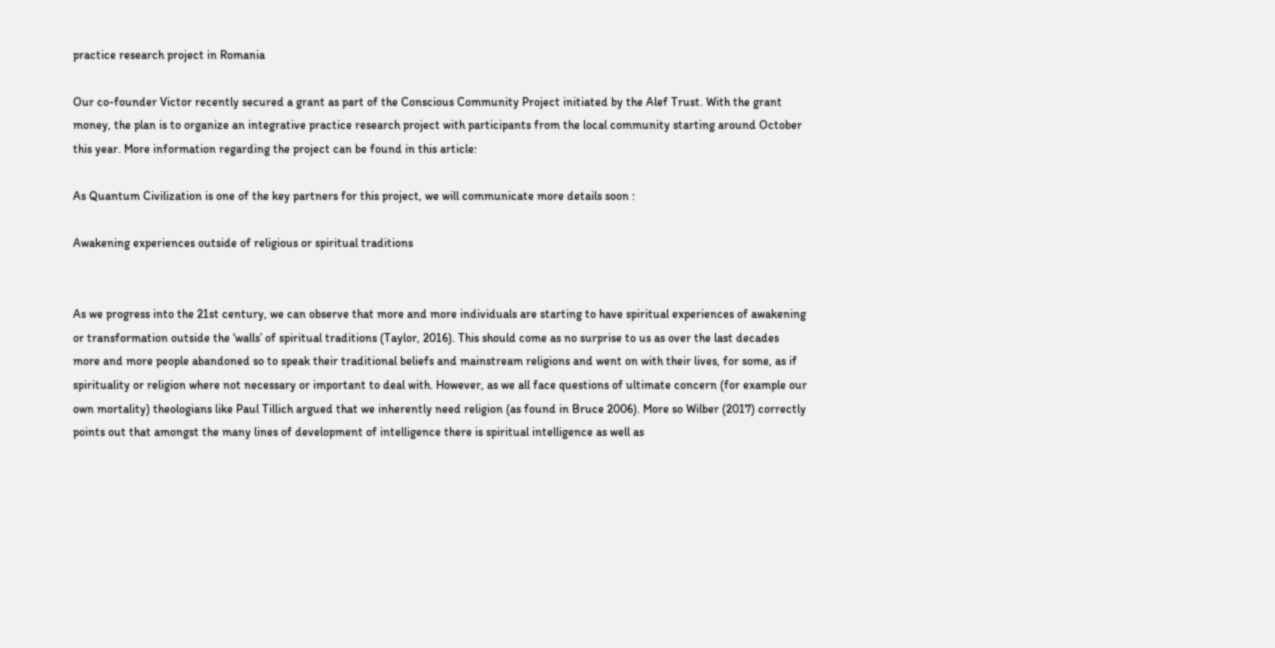practice research project in Romania

Our co-founder Victor recently secured a grant as part of the Conscious Community Project initiated by the Alef Trust. With the grant money, the plan is to organize an integrative practice research project with participants from the local community starting around October this year. More information regarding the project can be found in this article:

As Quantum Civilization is one of the key partners for this project, we will communicate more details soon :

Awakening experiences outside of religious or spiritual traditions


As we progress into the 21st century, we can observe that more and more individuals are starting to have spiritual experiences of awakening or transformation outside the ‘walls’ of spiritual traditions (Taylor, 2016). This should come as no surprise to us as over the last decades more and more people abandoned so to speak their traditional beliefs and mainstream religions and went on with their lives, for some, as if spirituality or religion where not necessary or important to deal with. However, as we all face questions of ultimate concern (for example our own mortality) theologians like Paul Tillich argued that we inherently need religion (as found in Bruce 2006). More so Wilber (2017) correctly points out that amongst the many lines of development of intelligence there is spiritual intelligence as well as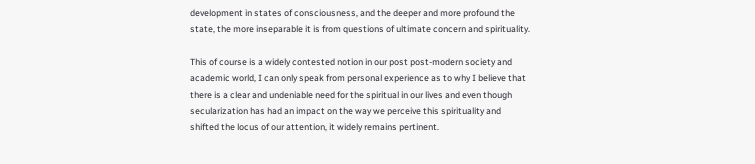development in states of consciousness, and the deeper and more profound the state, the more inseparable it is from questions of ultimate concern and spirituality.

This of course is a widely contested notion in our post post-modern society and academic world, I can only speak from personal experience as to why I believe that there is a clear and undeniable need for the spiritual in our lives and even though secularization has had an impact on the way we perceive this spirituality and shifted the locus of our attention, it widely remains pertinent.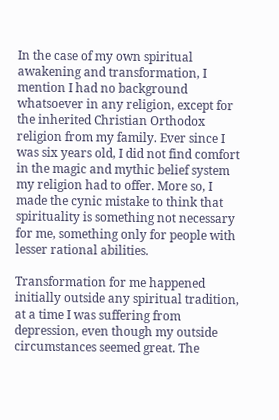In the case of my own spiritual awakening and transformation, I mention I had no background whatsoever in any religion, except for the inherited Christian Orthodox religion from my family. Ever since I was six years old, I did not find comfort in the magic and mythic belief system my religion had to offer. More so, I made the cynic mistake to think that spirituality is something not necessary for me, something only for people with lesser rational abilities.

Transformation for me happened initially outside any spiritual tradition, at a time I was suffering from depression, even though my outside circumstances seemed great. The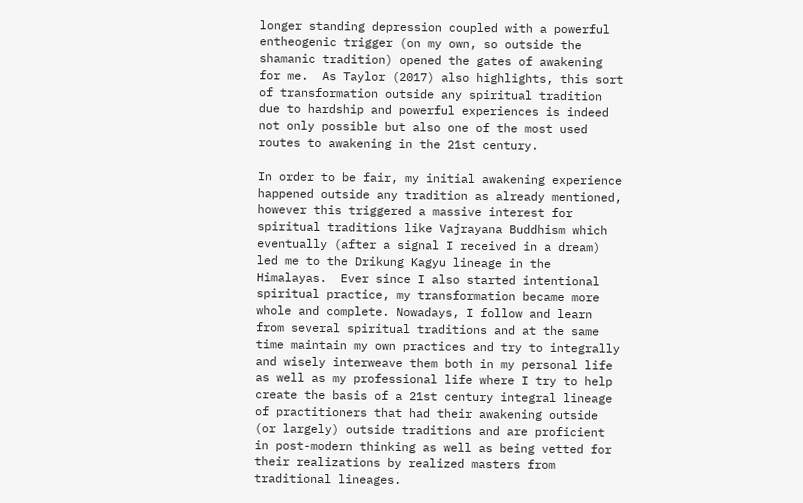longer standing depression coupled with a powerful entheogenic trigger (on my own, so outside the shamanic tradition) opened the gates of awakening for me.  As Taylor (2017) also highlights, this sort of transformation outside any spiritual tradition due to hardship and powerful experiences is indeed not only possible but also one of the most used routes to awakening in the 21st century.

In order to be fair, my initial awakening experience happened outside any tradition as already mentioned, however this triggered a massive interest for spiritual traditions like Vajrayana Buddhism which eventually (after a signal I received in a dream) led me to the Drikung Kagyu lineage in the Himalayas.  Ever since I also started intentional spiritual practice, my transformation became more whole and complete. Nowadays, I follow and learn from several spiritual traditions and at the same time maintain my own practices and try to integrally and wisely interweave them both in my personal life as well as my professional life where I try to help create the basis of a 21st century integral lineage of practitioners that had their awakening outside (or largely) outside traditions and are proficient in post-modern thinking as well as being vetted for their realizations by realized masters from traditional lineages.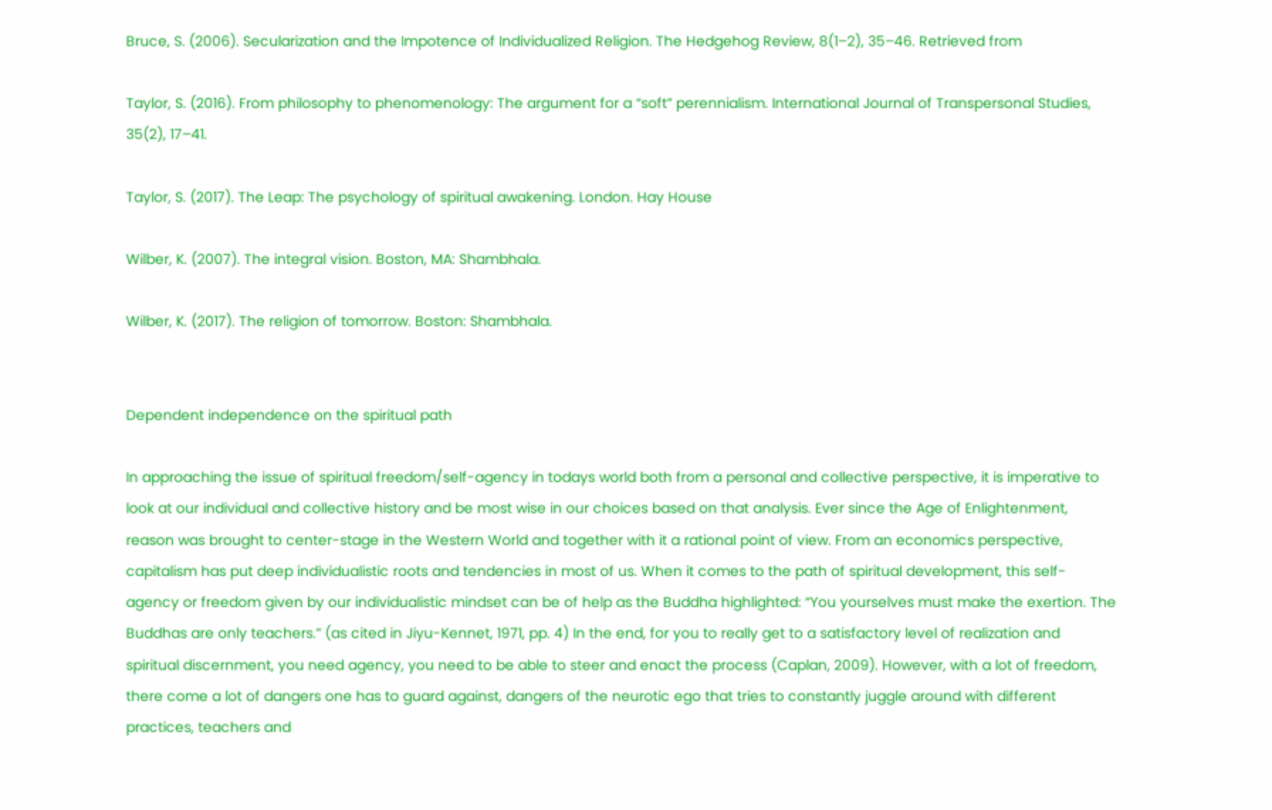Bruce, S. (2006). Secularization and the Impotence of Individualized Religion. The Hedgehog Review, 8(1–2), 35–46. Retrieved from

Taylor, S. (2016). From philosophy to phenomenology: The argument for a “soft” perennialism. International Journal of Transpersonal Studies, 35(2), 17–41.

Taylor, S. (2017). The Leap: The psychology of spiritual awakening. London. Hay House

Wilber, K. (2007). The integral vision. Boston, MA: Shambhala.

Wilber, K. (2017). The religion of tomorrow. Boston: Shambhala.


Dependent independence on the spiritual path

In approaching the issue of spiritual freedom/self-agency in todays world both from a personal and collective perspective, it is imperative to look at our individual and collective history and be most wise in our choices based on that analysis. Ever since the Age of Enlightenment, reason was brought to center-stage in the Western World and together with it a rational point of view. From an economics perspective, capitalism has put deep individualistic roots and tendencies in most of us. When it comes to the path of spiritual development, this self-agency or freedom given by our individualistic mindset can be of help as the Buddha highlighted: “You yourselves must make the exertion. The Buddhas are only teachers.” (as cited in Jiyu-Kennet, 1971, pp. 4) In the end, for you to really get to a satisfactory level of realization and spiritual discernment, you need agency, you need to be able to steer and enact the process (Caplan, 2009). However, with a lot of freedom, there come a lot of dangers one has to guard against, dangers of the neurotic ego that tries to constantly juggle around with different practices, teachers and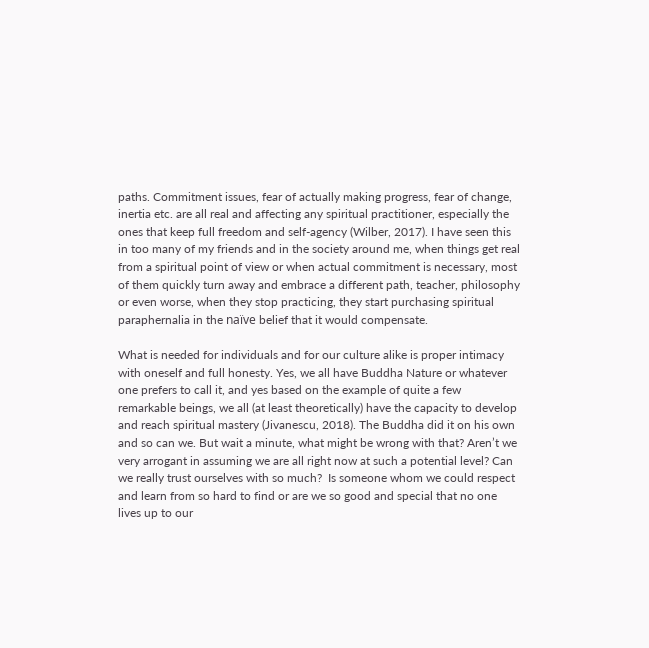paths. Commitment issues, fear of actually making progress, fear of change, inertia etc. are all real and affecting any spiritual practitioner, especially the ones that keep full freedom and self-agency (Wilber, 2017). I have seen this in too many of my friends and in the society around me, when things get real from a spiritual point of view or when actual commitment is necessary, most of them quickly turn away and embrace a different path, teacher, philosophy or even worse, when they stop practicing, they start purchasing spiritual paraphernalia in the naïve belief that it would compensate.

What is needed for individuals and for our culture alike is proper intimacy with oneself and full honesty. Yes, we all have Buddha Nature or whatever one prefers to call it, and yes based on the example of quite a few remarkable beings, we all (at least theoretically) have the capacity to develop and reach spiritual mastery (Jivanescu, 2018). The Buddha did it on his own and so can we. But wait a minute, what might be wrong with that? Aren’t we very arrogant in assuming we are all right now at such a potential level? Can we really trust ourselves with so much?  Is someone whom we could respect and learn from so hard to find or are we so good and special that no one lives up to our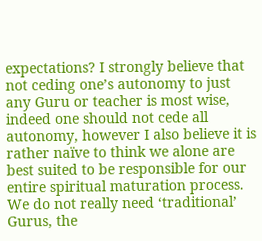expectations? I strongly believe that not ceding one’s autonomy to just any Guru or teacher is most wise, indeed one should not cede all autonomy, however I also believe it is rather naïve to think we alone are best suited to be responsible for our entire spiritual maturation process. We do not really need ‘traditional’ Gurus, the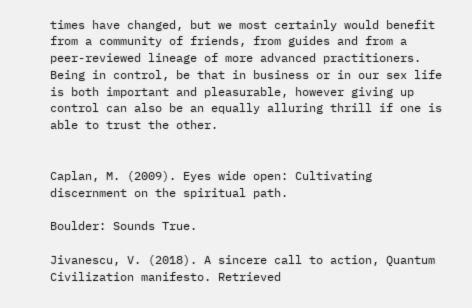times have changed, but we most certainly would benefit from a community of friends, from guides and from a peer-reviewed lineage of more advanced practitioners. Being in control, be that in business or in our sex life is both important and pleasurable, however giving up control can also be an equally alluring thrill if one is able to trust the other.


Caplan, M. (2009). Eyes wide open: Cultivating discernment on the spiritual path.

Boulder: Sounds True.

Jivanescu, V. (2018). A sincere call to action, Quantum Civilization manifesto. Retrieved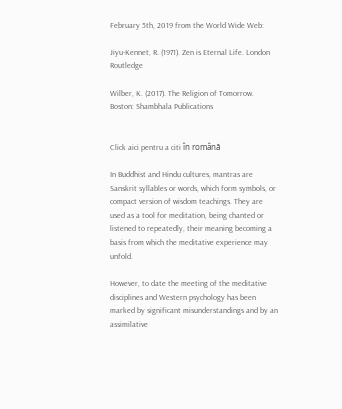February 5th, 2019 from the World Wide Web:

Jiyu-Kennet, R. (1971). Zen is Eternal Life. London Routledge

Wilber, K. (2017). The Religion of Tomorrow. Boston: Shambhala Publications


Click aici pentru a citi în română

In Buddhist and Hindu cultures, mantras are Sanskrit syllables or words, which form symbols, or compact version of wisdom teachings. They are used as a tool for meditation, being chanted or listened to repeatedly, their meaning becoming a basis from which the meditative experience may unfold.

However, to date the meeting of the meditative disciplines and Western psychology has been marked by significant misunderstandings and by an assimilative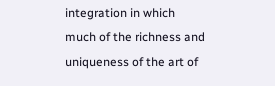integration in which much of the richness and uniqueness of the art of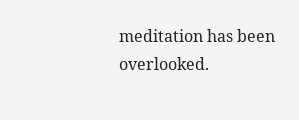meditation has been overlooked.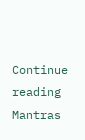Continue reading Mantras